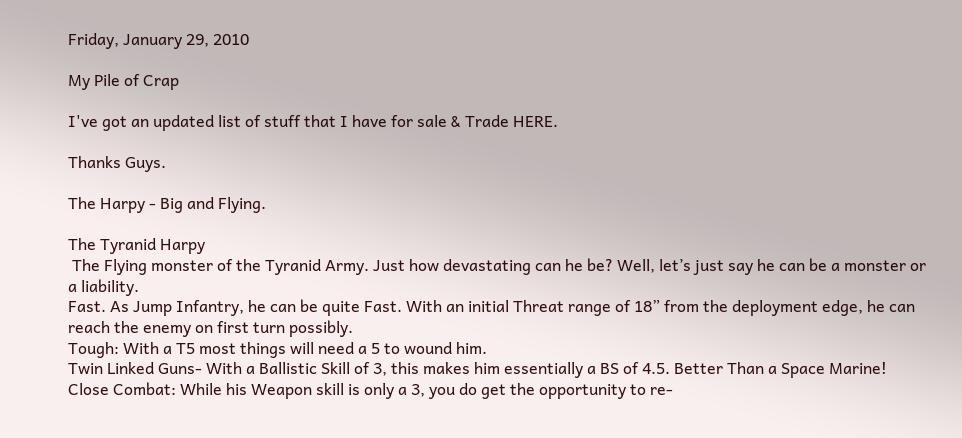Friday, January 29, 2010

My Pile of Crap

I've got an updated list of stuff that I have for sale & Trade HERE.

Thanks Guys.

The Harpy - Big and Flying.

The Tyranid Harpy
 The Flying monster of the Tyranid Army. Just how devastating can he be? Well, let’s just say he can be a monster or a liability.
Fast. As Jump Infantry, he can be quite Fast. With an initial Threat range of 18” from the deployment edge, he can reach the enemy on first turn possibly.
Tough: With a T5 most things will need a 5 to wound him.
Twin Linked Guns- With a Ballistic Skill of 3, this makes him essentially a BS of 4.5. Better Than a Space Marine!
Close Combat: While his Weapon skill is only a 3, you do get the opportunity to re-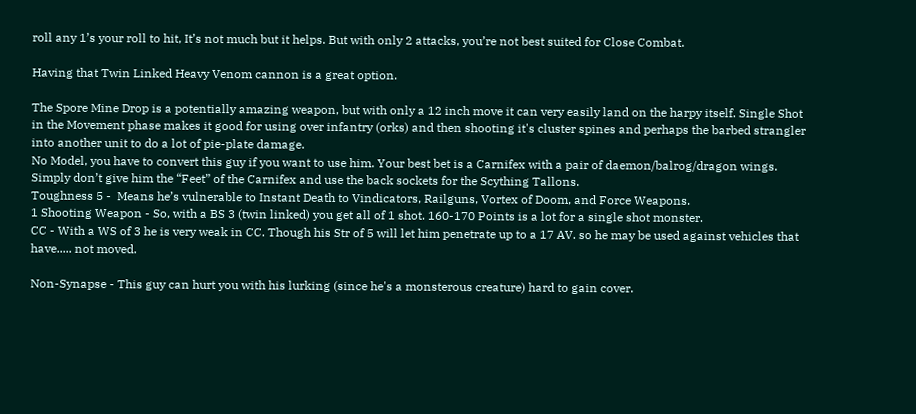roll any 1’s your roll to hit, It’s not much but it helps. But with only 2 attacks, you’re not best suited for Close Combat.

Having that Twin Linked Heavy Venom cannon is a great option.

The Spore Mine Drop is a potentially amazing weapon, but with only a 12 inch move it can very easily land on the harpy itself. Single Shot in the Movement phase makes it good for using over infantry (orks) and then shooting it's cluster spines and perhaps the barbed strangler into another unit to do a lot of pie-plate damage.
No Model, you have to convert this guy if you want to use him. Your best bet is a Carnifex with a pair of daemon/balrog/dragon wings. Simply don’t give him the “Feet” of the Carnifex and use the back sockets for the Scything Tallons.
Toughness 5 -  Means he’s vulnerable to Instant Death to Vindicators, Railguns, Vortex of Doom, and Force Weapons.
1 Shooting Weapon - So, with a BS 3 (twin linked) you get all of 1 shot. 160-170 Points is a lot for a single shot monster.
CC - With a WS of 3 he is very weak in CC. Though his Str of 5 will let him penetrate up to a 17 AV. so he may be used against vehicles that have..... not moved.

Non-Synapse - This guy can hurt you with his lurking (since he's a monsterous creature) hard to gain cover.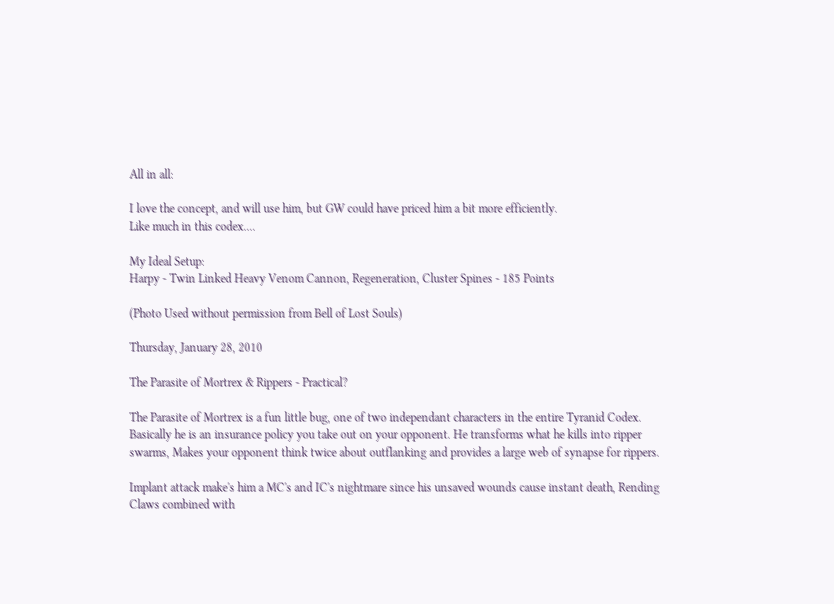All in all:

I love the concept, and will use him, but GW could have priced him a bit more efficiently.
Like much in this codex....

My Ideal Setup:
Harpy - Twin Linked Heavy Venom Cannon, Regeneration, Cluster Spines - 185 Points

(Photo Used without permission from Bell of Lost Souls)

Thursday, January 28, 2010

The Parasite of Mortrex & Rippers - Practical?

The Parasite of Mortrex is a fun little bug, one of two independant characters in the entire Tyranid Codex. Basically he is an insurance policy you take out on your opponent. He transforms what he kills into ripper swarms, Makes your opponent think twice about outflanking and provides a large web of synapse for rippers.

Implant attack make's him a MC's and IC's nightmare since his unsaved wounds cause instant death, Rending Claws combined with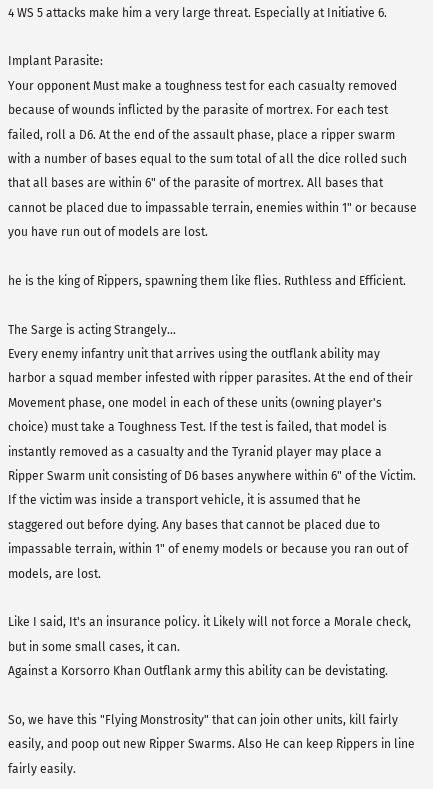4 WS 5 attacks make him a very large threat. Especially at Initiative 6.

Implant Parasite:
Your opponent Must make a toughness test for each casualty removed because of wounds inflicted by the parasite of mortrex. For each test failed, roll a D6. At the end of the assault phase, place a ripper swarm with a number of bases equal to the sum total of all the dice rolled such that all bases are within 6" of the parasite of mortrex. All bases that cannot be placed due to impassable terrain, enemies within 1" or because you have run out of models are lost.

he is the king of Rippers, spawning them like flies. Ruthless and Efficient.

The Sarge is acting Strangely...
Every enemy infantry unit that arrives using the outflank ability may harbor a squad member infested with ripper parasites. At the end of their Movement phase, one model in each of these units (owning player's choice) must take a Toughness Test. If the test is failed, that model is instantly removed as a casualty and the Tyranid player may place a Ripper Swarm unit consisting of D6 bases anywhere within 6" of the Victim. If the victim was inside a transport vehicle, it is assumed that he staggered out before dying. Any bases that cannot be placed due to impassable terrain, within 1" of enemy models or because you ran out of models, are lost.

Like I said, It's an insurance policy. it Likely will not force a Morale check, but in some small cases, it can.
Against a Korsorro Khan Outflank army this ability can be devistating.

So, we have this "Flying Monstrosity" that can join other units, kill fairly easily, and poop out new Ripper Swarms. Also He can keep Rippers in line fairly easily.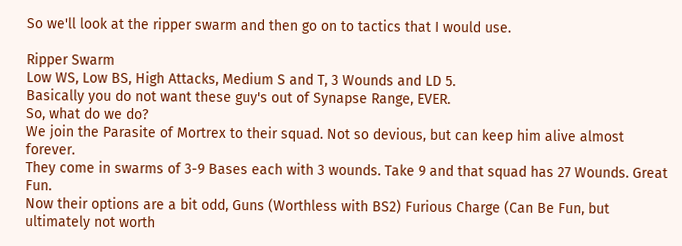So we'll look at the ripper swarm and then go on to tactics that I would use.

Ripper Swarm
Low WS, Low BS, High Attacks, Medium S and T, 3 Wounds and LD 5.
Basically you do not want these guy's out of Synapse Range, EVER.
So, what do we do?
We join the Parasite of Mortrex to their squad. Not so devious, but can keep him alive almost forever.
They come in swarms of 3-9 Bases each with 3 wounds. Take 9 and that squad has 27 Wounds. Great Fun.
Now their options are a bit odd, Guns (Worthless with BS2) Furious Charge (Can Be Fun, but ultimately not worth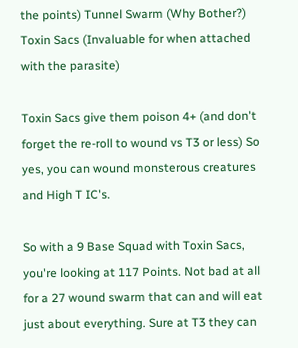the points) Tunnel Swarm (Why Bother?) Toxin Sacs (Invaluable for when attached with the parasite)

Toxin Sacs give them poison 4+ (and don't forget the re-roll to wound vs T3 or less) So yes, you can wound monsterous creatures and High T IC's.

So with a 9 Base Squad with Toxin Sacs, you're looking at 117 Points. Not bad at all for a 27 wound swarm that can and will eat just about everything. Sure at T3 they can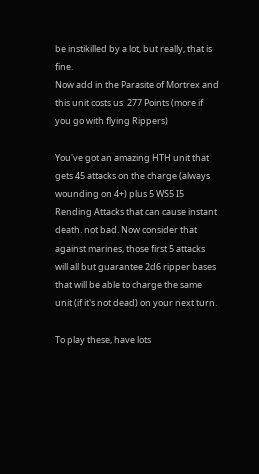be instikilled by a lot, but really, that is fine.
Now add in the Parasite of Mortrex and this unit costs us  277 Points (more if you go with flying Rippers)

You've got an amazing HTH unit that gets 45 attacks on the charge (always wounding on 4+) plus 5 WS5 I5 Rending Attacks that can cause instant death. not bad. Now consider that against marines, those first 5 attacks will all but guarantee 2d6 ripper bases that will be able to charge the same unit (if it's not dead) on your next turn.

To play these, have lots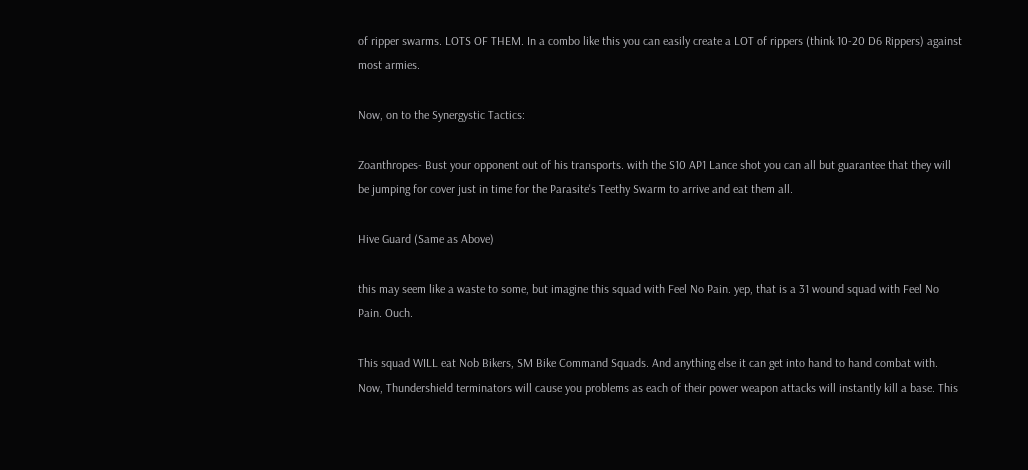of ripper swarms. LOTS OF THEM. In a combo like this you can easily create a LOT of rippers (think 10-20 D6 Rippers) against most armies.

Now, on to the Synergystic Tactics:

Zoanthropes- Bust your opponent out of his transports. with the S10 AP1 Lance shot you can all but guarantee that they will be jumping for cover just in time for the Parasite's Teethy Swarm to arrive and eat them all.

Hive Guard (Same as Above)

this may seem like a waste to some, but imagine this squad with Feel No Pain. yep, that is a 31 wound squad with Feel No Pain. Ouch.

This squad WILL eat Nob Bikers, SM Bike Command Squads. And anything else it can get into hand to hand combat with. Now, Thundershield terminators will cause you problems as each of their power weapon attacks will instantly kill a base. This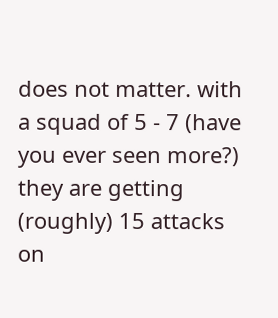does not matter. with a squad of 5 - 7 (have you ever seen more?) they are getting (roughly) 15 attacks on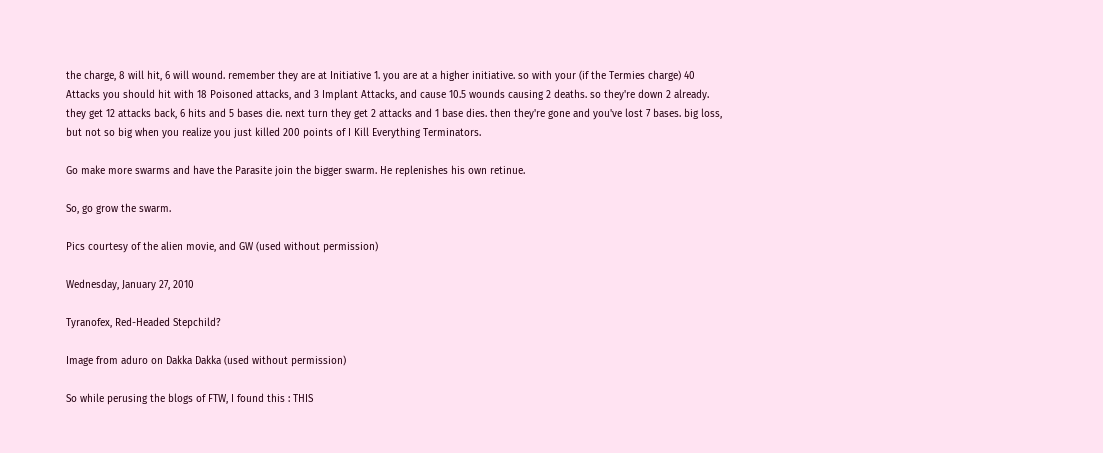the charge, 8 will hit, 6 will wound. remember they are at Initiative 1. you are at a higher initiative. so with your (if the Termies charge) 40 Attacks you should hit with 18 Poisoned attacks, and 3 Implant Attacks, and cause 10.5 wounds causing 2 deaths. so they're down 2 already. they get 12 attacks back, 6 hits and 5 bases die. next turn they get 2 attacks and 1 base dies. then they're gone and you've lost 7 bases. big loss, but not so big when you realize you just killed 200 points of I Kill Everything Terminators.

Go make more swarms and have the Parasite join the bigger swarm. He replenishes his own retinue.

So, go grow the swarm.

Pics courtesy of the alien movie, and GW (used without permission)

Wednesday, January 27, 2010

Tyranofex, Red-Headed Stepchild?

Image from aduro on Dakka Dakka (used without permission)

So while perusing the blogs of FTW, I found this : THIS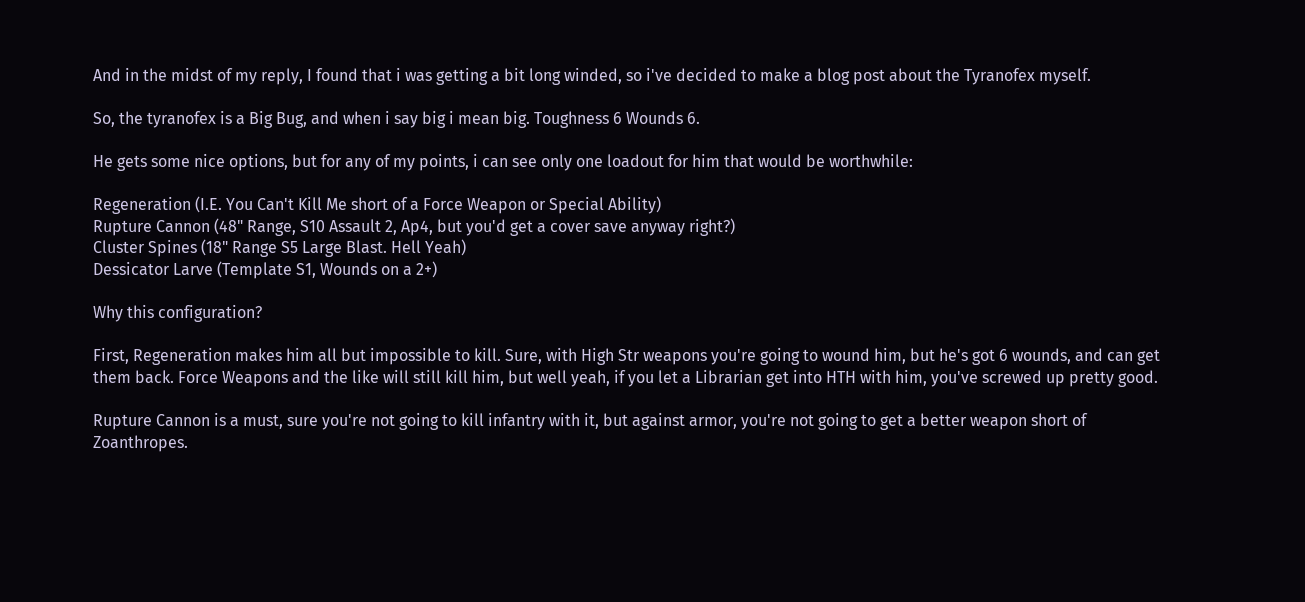And in the midst of my reply, I found that i was getting a bit long winded, so i've decided to make a blog post about the Tyranofex myself.

So, the tyranofex is a Big Bug, and when i say big i mean big. Toughness 6 Wounds 6.

He gets some nice options, but for any of my points, i can see only one loadout for him that would be worthwhile:

Regeneration (I.E. You Can't Kill Me short of a Force Weapon or Special Ability)
Rupture Cannon (48" Range, S10 Assault 2, Ap4, but you'd get a cover save anyway right?)
Cluster Spines (18" Range S5 Large Blast. Hell Yeah)
Dessicator Larve (Template S1, Wounds on a 2+)

Why this configuration?

First, Regeneration makes him all but impossible to kill. Sure, with High Str weapons you're going to wound him, but he's got 6 wounds, and can get them back. Force Weapons and the like will still kill him, but well yeah, if you let a Librarian get into HTH with him, you've screwed up pretty good.

Rupture Cannon is a must, sure you're not going to kill infantry with it, but against armor, you're not going to get a better weapon short of Zoanthropes.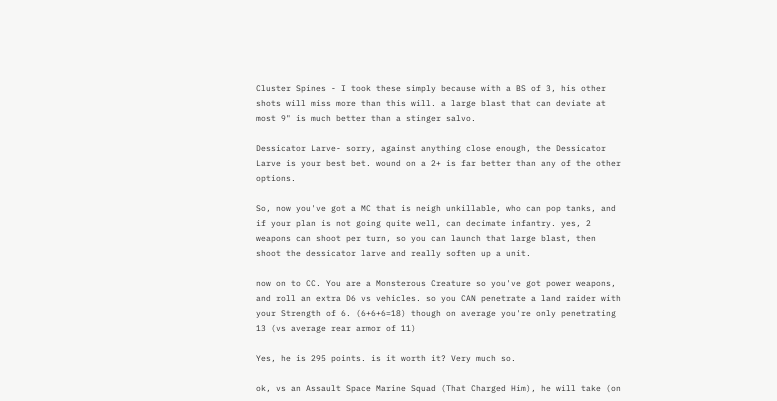Cluster Spines - I took these simply because with a BS of 3, his other shots will miss more than this will. a large blast that can deviate at most 9" is much better than a stinger salvo.

Dessicator Larve- sorry, against anything close enough, the Dessicator Larve is your best bet. wound on a 2+ is far better than any of the other options.

So, now you've got a MC that is neigh unkillable, who can pop tanks, and if your plan is not going quite well, can decimate infantry. yes, 2 weapons can shoot per turn, so you can launch that large blast, then shoot the dessicator larve and really soften up a unit.

now on to CC. You are a Monsterous Creature so you've got power weapons, and roll an extra D6 vs vehicles. so you CAN penetrate a land raider with your Strength of 6. (6+6+6=18) though on average you're only penetrating 13 (vs average rear armor of 11)

Yes, he is 295 points. is it worth it? Very much so.

ok, vs an Assault Space Marine Squad (That Charged Him), he will take (on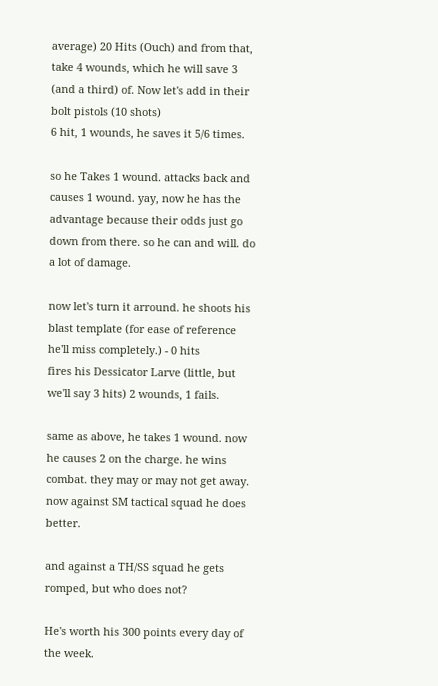average) 20 Hits (Ouch) and from that, take 4 wounds, which he will save 3 (and a third) of. Now let's add in their bolt pistols (10 shots)
6 hit, 1 wounds, he saves it 5/6 times.

so he Takes 1 wound. attacks back and causes 1 wound. yay, now he has the advantage because their odds just go down from there. so he can and will. do a lot of damage.

now let's turn it arround. he shoots his blast template (for ease of reference he'll miss completely.) - 0 hits
fires his Dessicator Larve (little, but we'll say 3 hits) 2 wounds, 1 fails.

same as above, he takes 1 wound. now he causes 2 on the charge. he wins combat. they may or may not get away. now against SM tactical squad he does better.

and against a TH/SS squad he gets romped, but who does not?

He's worth his 300 points every day of the week.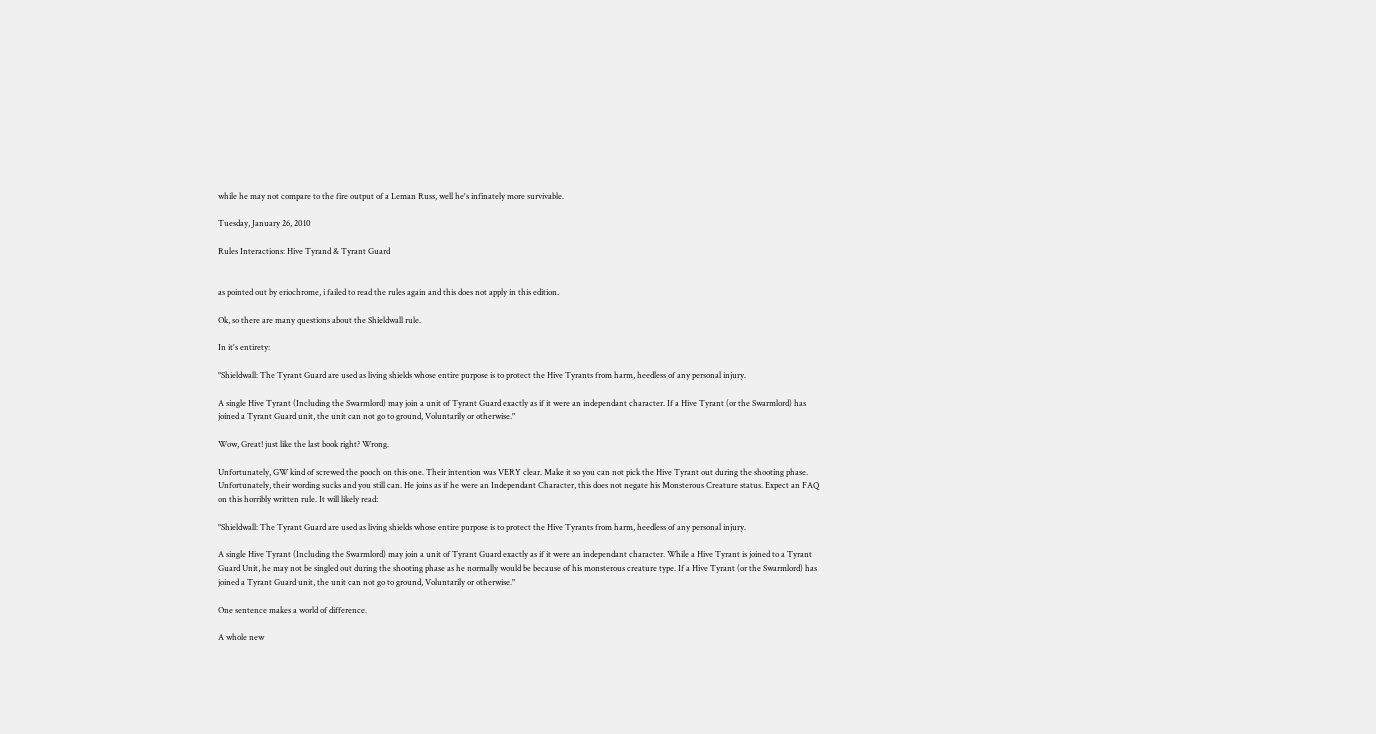while he may not compare to the fire output of a Leman Russ, well he's infinately more survivable.

Tuesday, January 26, 2010

Rules Interactions: Hive Tyrand & Tyrant Guard


as pointed out by eriochrome, i failed to read the rules again and this does not apply in this edition.

Ok, so there are many questions about the Shieldwall rule.

In it's entirety:

"Shieldwall: The Tyrant Guard are used as living shields whose entire purpose is to protect the Hive Tyrants from harm, heedless of any personal injury.

A single Hive Tyrant (Including the Swarmlord) may join a unit of Tyrant Guard exactly as if it were an independant character. If a Hive Tyrant (or the Swarmlord) has joined a Tyrant Guard unit, the unit can not go to ground, Voluntarily or otherwise."

Wow, Great! just like the last book right? Wrong.

Unfortunately, GW kind of screwed the pooch on this one. Their intention was VERY clear. Make it so you can not pick the Hive Tyrant out during the shooting phase. Unfortunately, their wording sucks and you still can. He joins as if he were an Independant Character, this does not negate his Monsterous Creature status. Expect an FAQ on this horribly written rule. It will likely read:

"Shieldwall: The Tyrant Guard are used as living shields whose entire purpose is to protect the Hive Tyrants from harm, heedless of any personal injury.

A single Hive Tyrant (Including the Swarmlord) may join a unit of Tyrant Guard exactly as if it were an independant character. While a Hive Tyrant is joined to a Tyrant Guard Unit, he may not be singled out during the shooting phase as he normally would be because of his monsterous creature type. If a Hive Tyrant (or the Swarmlord) has joined a Tyrant Guard unit, the unit can not go to ground, Voluntarily or otherwise."

One sentence makes a world of difference.

A whole new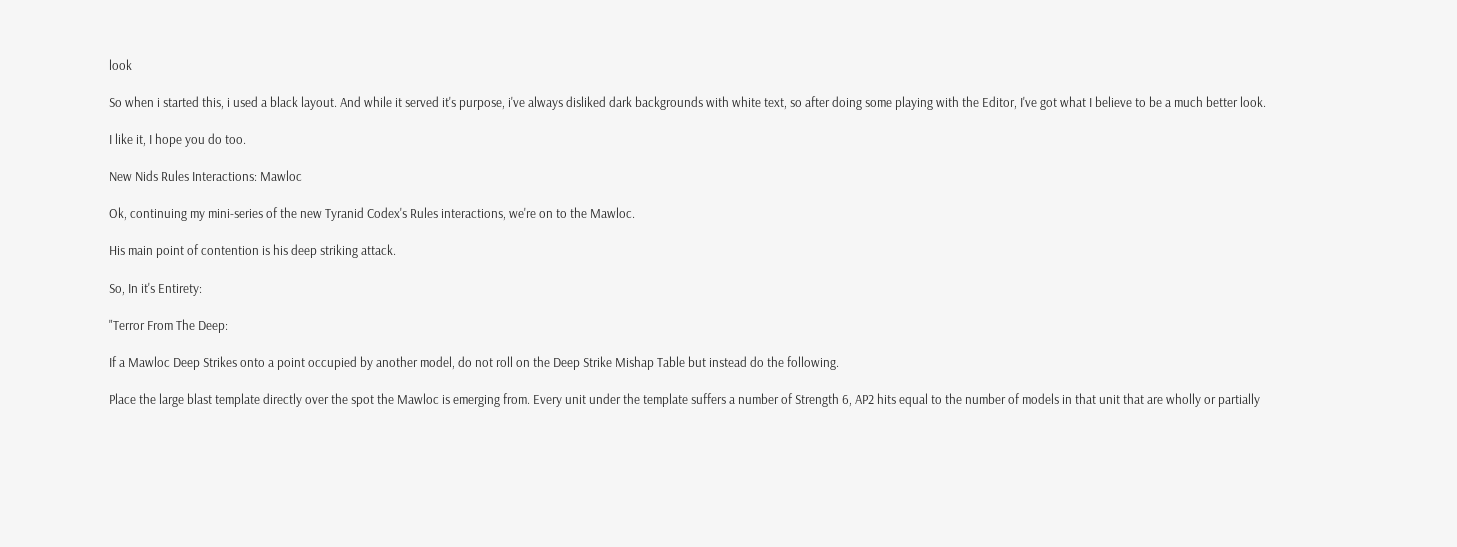look

So when i started this, i used a black layout. And while it served it's purpose, i've always disliked dark backgrounds with white text, so after doing some playing with the Editor, I've got what I believe to be a much better look.

I like it, I hope you do too.

New Nids Rules Interactions: Mawloc

Ok, continuing my mini-series of the new Tyranid Codex's Rules interactions, we're on to the Mawloc.

His main point of contention is his deep striking attack.

So, In it's Entirety:

"Terror From The Deep:

If a Mawloc Deep Strikes onto a point occupied by another model, do not roll on the Deep Strike Mishap Table but instead do the following.

Place the large blast template directly over the spot the Mawloc is emerging from. Every unit under the template suffers a number of Strength 6, AP2 hits equal to the number of models in that unit that are wholly or partially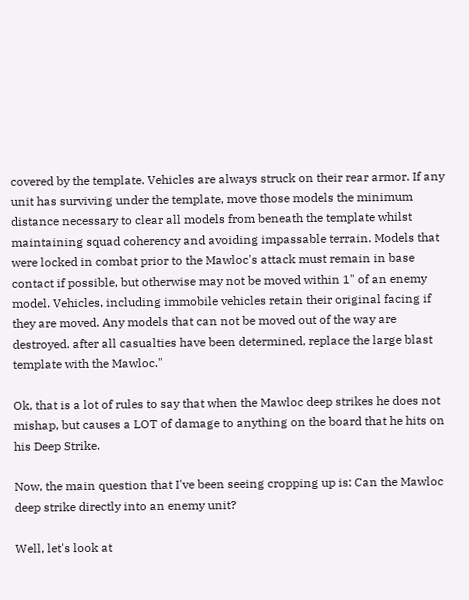covered by the template. Vehicles are always struck on their rear armor. If any unit has surviving under the template, move those models the minimum distance necessary to clear all models from beneath the template whilst maintaining squad coherency and avoiding impassable terrain. Models that were locked in combat prior to the Mawloc's attack must remain in base contact if possible, but otherwise may not be moved within 1" of an enemy model. Vehicles, including immobile vehicles retain their original facing if they are moved. Any models that can not be moved out of the way are destroyed. after all casualties have been determined, replace the large blast template with the Mawloc."

Ok, that is a lot of rules to say that when the Mawloc deep strikes he does not mishap, but causes a LOT of damage to anything on the board that he hits on his Deep Strike.

Now, the main question that I've been seeing cropping up is: Can the Mawloc deep strike directly into an enemy unit?

Well, let's look at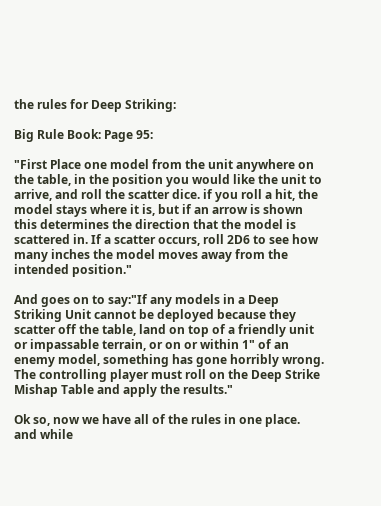the rules for Deep Striking:

Big Rule Book: Page 95:

"First Place one model from the unit anywhere on the table, in the position you would like the unit to arrive, and roll the scatter dice. if you roll a hit, the model stays where it is, but if an arrow is shown this determines the direction that the model is scattered in. If a scatter occurs, roll 2D6 to see how many inches the model moves away from the intended position."

And goes on to say:"If any models in a Deep Striking Unit cannot be deployed because they scatter off the table, land on top of a friendly unit or impassable terrain, or on or within 1" of an enemy model, something has gone horribly wrong. The controlling player must roll on the Deep Strike Mishap Table and apply the results."

Ok so, now we have all of the rules in one place. and while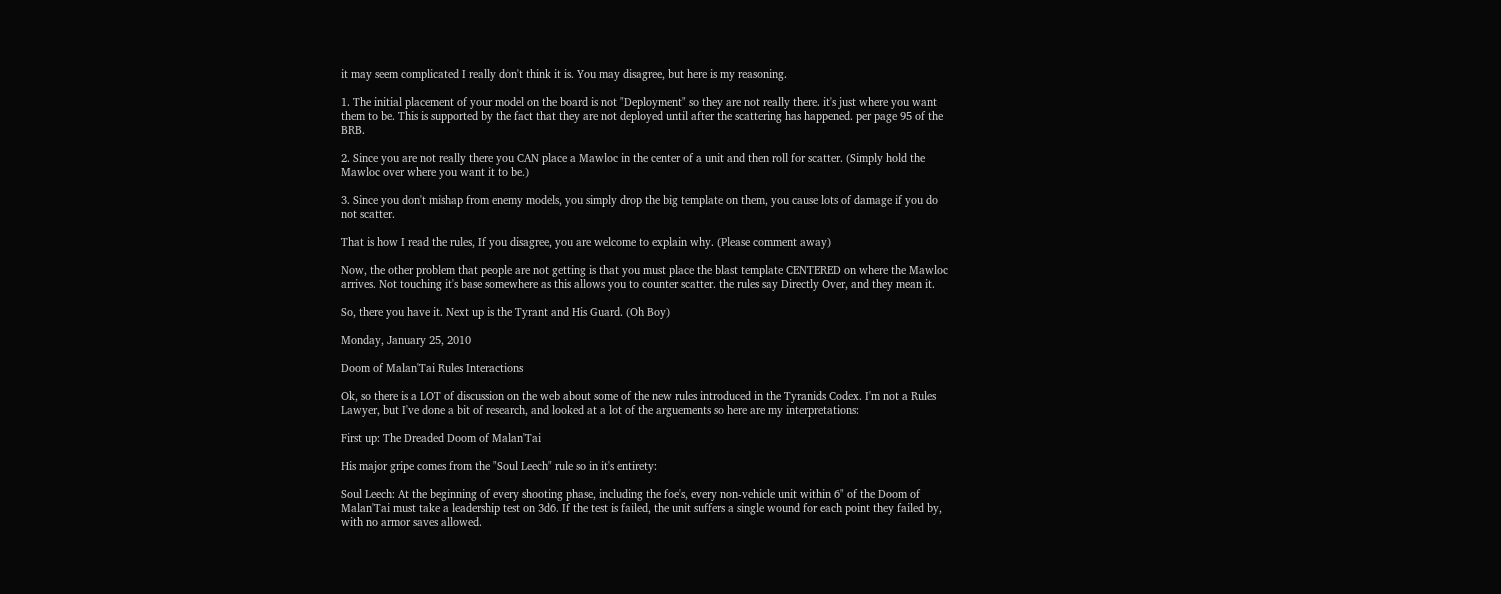it may seem complicated I really don't think it is. You may disagree, but here is my reasoning.

1. The initial placement of your model on the board is not "Deployment" so they are not really there. it's just where you want them to be. This is supported by the fact that they are not deployed until after the scattering has happened. per page 95 of the BRB.

2. Since you are not really there you CAN place a Mawloc in the center of a unit and then roll for scatter. (Simply hold the Mawloc over where you want it to be.)

3. Since you don't mishap from enemy models, you simply drop the big template on them, you cause lots of damage if you do not scatter.

That is how I read the rules, If you disagree, you are welcome to explain why. (Please comment away)

Now, the other problem that people are not getting is that you must place the blast template CENTERED on where the Mawloc arrives. Not touching it's base somewhere as this allows you to counter scatter. the rules say Directly Over, and they mean it.

So, there you have it. Next up is the Tyrant and His Guard. (Oh Boy)

Monday, January 25, 2010

Doom of Malan'Tai Rules Interactions

Ok, so there is a LOT of discussion on the web about some of the new rules introduced in the Tyranids Codex. I'm not a Rules Lawyer, but I've done a bit of research, and looked at a lot of the arguements so here are my interpretations:

First up: The Dreaded Doom of Malan'Tai

His major gripe comes from the "Soul Leech" rule so in it's entirety:

Soul Leech: At the beginning of every shooting phase, including the foe's, every non-vehicle unit within 6" of the Doom of Malan'Tai must take a leadership test on 3d6. If the test is failed, the unit suffers a single wound for each point they failed by, with no armor saves allowed.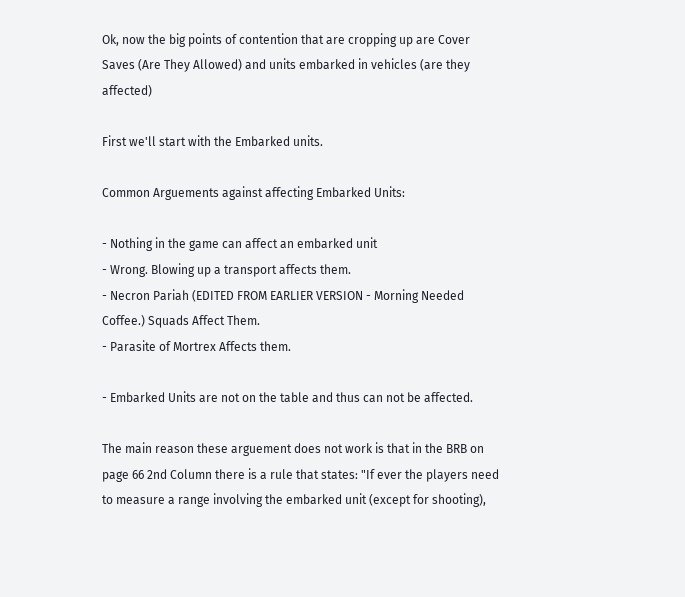Ok, now the big points of contention that are cropping up are Cover Saves (Are They Allowed) and units embarked in vehicles (are they affected)

First we'll start with the Embarked units.

Common Arguements against affecting Embarked Units:

- Nothing in the game can affect an embarked unit
- Wrong. Blowing up a transport affects them.
- Necron Pariah (EDITED FROM EARLIER VERSION - Morning Needed Coffee.) Squads Affect Them.
- Parasite of Mortrex Affects them.

- Embarked Units are not on the table and thus can not be affected.

The main reason these arguement does not work is that in the BRB on page 66 2nd Column there is a rule that states: "If ever the players need to measure a range involving the embarked unit (except for shooting),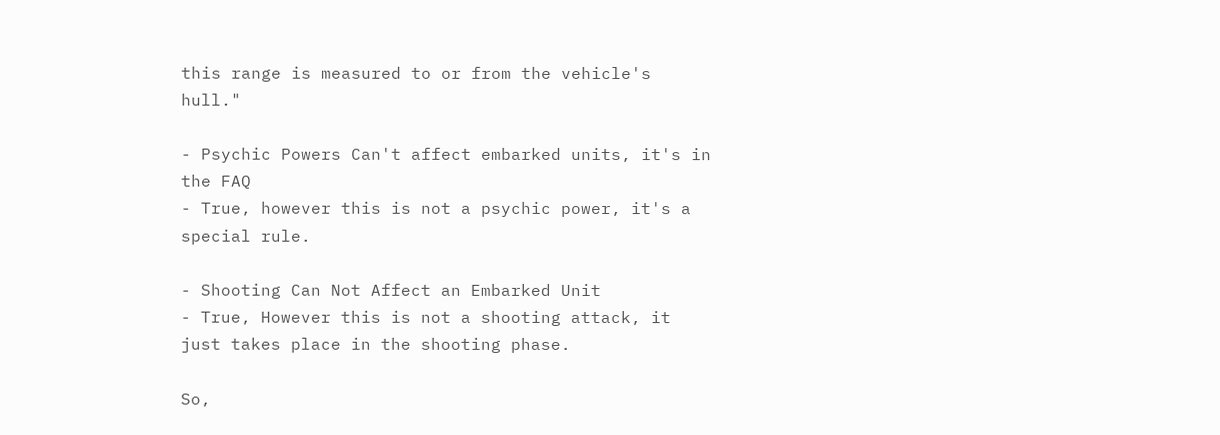this range is measured to or from the vehicle's hull."

- Psychic Powers Can't affect embarked units, it's in the FAQ
- True, however this is not a psychic power, it's a special rule.

- Shooting Can Not Affect an Embarked Unit
- True, However this is not a shooting attack, it just takes place in the shooting phase.

So,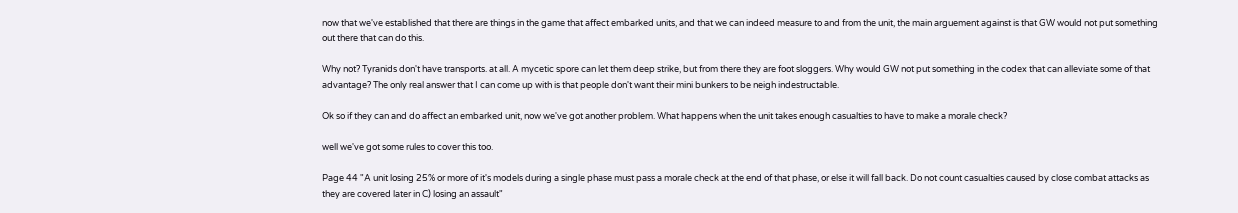now that we've established that there are things in the game that affect embarked units, and that we can indeed measure to and from the unit, the main arguement against is that GW would not put something out there that can do this.

Why not? Tyranids don't have transports. at all. A mycetic spore can let them deep strike, but from there they are foot sloggers. Why would GW not put something in the codex that can alleviate some of that advantage? The only real answer that I can come up with is that people don't want their mini bunkers to be neigh indestructable.

Ok so if they can and do affect an embarked unit, now we've got another problem. What happens when the unit takes enough casualties to have to make a morale check?

well we've got some rules to cover this too.

Page 44 "A unit losing 25% or more of it's models during a single phase must pass a morale check at the end of that phase, or else it will fall back. Do not count casualties caused by close combat attacks as they are covered later in C) losing an assault"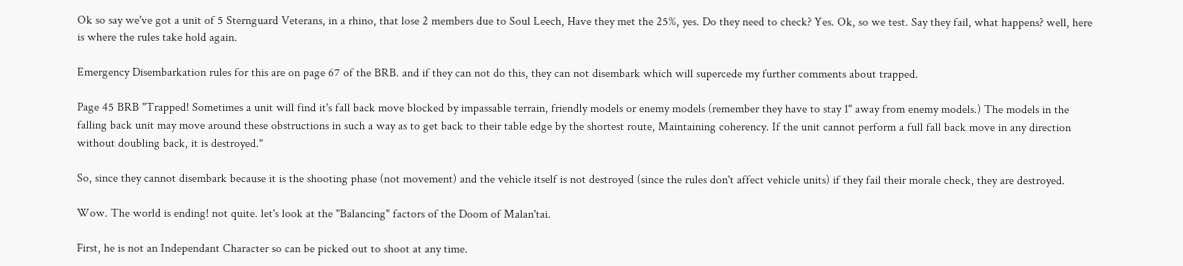Ok so say we've got a unit of 5 Sternguard Veterans, in a rhino, that lose 2 members due to Soul Leech, Have they met the 25%, yes. Do they need to check? Yes. Ok, so we test. Say they fail, what happens? well, here is where the rules take hold again.

Emergency Disembarkation rules for this are on page 67 of the BRB. and if they can not do this, they can not disembark which will supercede my further comments about trapped.

Page 45 BRB "Trapped! Sometimes a unit will find it's fall back move blocked by impassable terrain, friendly models or enemy models (remember they have to stay 1" away from enemy models.) The models in the falling back unit may move around these obstructions in such a way as to get back to their table edge by the shortest route, Maintaining coherency. If the unit cannot perform a full fall back move in any direction without doubling back, it is destroyed."

So, since they cannot disembark because it is the shooting phase (not movement) and the vehicle itself is not destroyed (since the rules don't affect vehicle units) if they fail their morale check, they are destroyed.

Wow. The world is ending! not quite. let's look at the "Balancing" factors of the Doom of Malan'tai.

First, he is not an Independant Character so can be picked out to shoot at any time.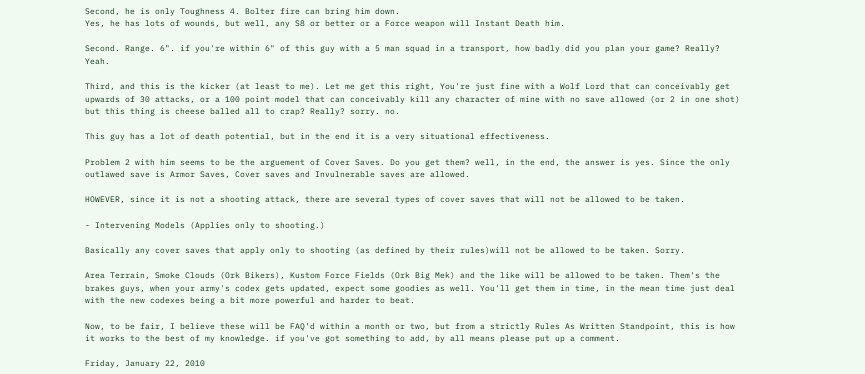Second, he is only Toughness 4. Bolter fire can bring him down.
Yes, he has lots of wounds, but well, any S8 or better or a Force weapon will Instant Death him.

Second. Range. 6". if you're within 6" of this guy with a 5 man squad in a transport, how badly did you plan your game? Really? Yeah.

Third, and this is the kicker (at least to me). Let me get this right, You're just fine with a Wolf Lord that can conceivably get upwards of 30 attacks, or a 100 point model that can conceivably kill any character of mine with no save allowed (or 2 in one shot) but this thing is cheese balled all to crap? Really? sorry. no.

This guy has a lot of death potential, but in the end it is a very situational effectiveness.

Problem 2 with him seems to be the arguement of Cover Saves. Do you get them? well, in the end, the answer is yes. Since the only outlawed save is Armor Saves, Cover saves and Invulnerable saves are allowed.

HOWEVER, since it is not a shooting attack, there are several types of cover saves that will not be allowed to be taken.

- Intervening Models (Applies only to shooting.)

Basically any cover saves that apply only to shooting (as defined by their rules)will not be allowed to be taken. Sorry.

Area Terrain, Smoke Clouds (Ork Bikers), Kustom Force Fields (Ork Big Mek) and the like will be allowed to be taken. Them's the brakes guys, when your army's codex gets updated, expect some goodies as well. You'll get them in time, in the mean time just deal with the new codexes being a bit more powerful and harder to beat.

Now, to be fair, I believe these will be FAQ'd within a month or two, but from a strictly Rules As Written Standpoint, this is how it works to the best of my knowledge. if you've got something to add, by all means please put up a comment.

Friday, January 22, 2010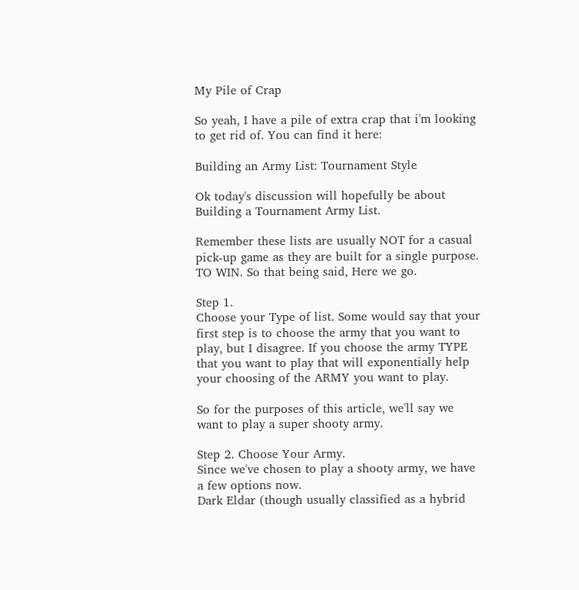My Pile of Crap

So yeah, I have a pile of extra crap that i'm looking to get rid of. You can find it here:

Building an Army List: Tournament Style

Ok today's discussion will hopefully be about Building a Tournament Army List.

Remember these lists are usually NOT for a casual pick-up game as they are built for a single purpose. TO WIN. So that being said, Here we go.

Step 1.
Choose your Type of list. Some would say that your first step is to choose the army that you want to play, but I disagree. If you choose the army TYPE that you want to play that will exponentially help your choosing of the ARMY you want to play.

So for the purposes of this article, we'll say we want to play a super shooty army.

Step 2. Choose Your Army.
Since we've chosen to play a shooty army, we have a few options now.
Dark Eldar (though usually classified as a hybrid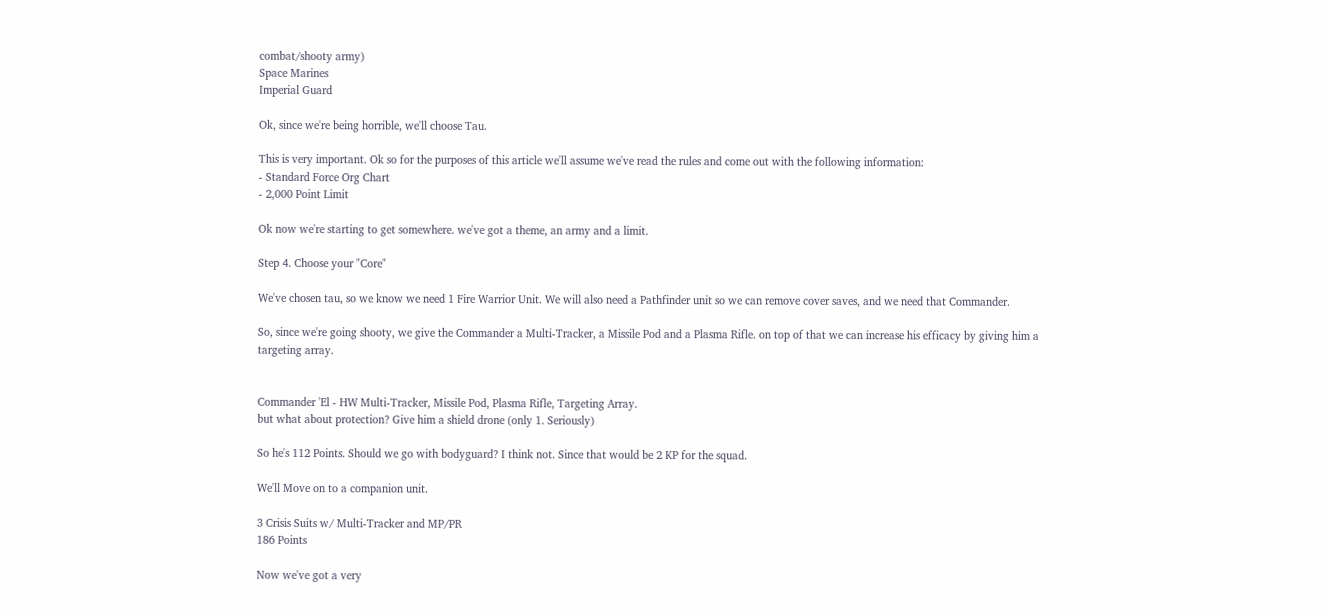combat/shooty army)
Space Marines
Imperial Guard

Ok, since we're being horrible, we'll choose Tau.

This is very important. Ok so for the purposes of this article we'll assume we've read the rules and come out with the following information:
- Standard Force Org Chart
- 2,000 Point Limit

Ok now we're starting to get somewhere. we've got a theme, an army and a limit.

Step 4. Choose your "Core"

We've chosen tau, so we know we need 1 Fire Warrior Unit. We will also need a Pathfinder unit so we can remove cover saves, and we need that Commander.

So, since we're going shooty, we give the Commander a Multi-Tracker, a Missile Pod and a Plasma Rifle. on top of that we can increase his efficacy by giving him a targeting array.


Commander 'El - HW Multi-Tracker, Missile Pod, Plasma Rifle, Targeting Array.
but what about protection? Give him a shield drone (only 1. Seriously)

So he's 112 Points. Should we go with bodyguard? I think not. Since that would be 2 KP for the squad.

We'll Move on to a companion unit.

3 Crisis Suits w/ Multi-Tracker and MP/PR
186 Points

Now we've got a very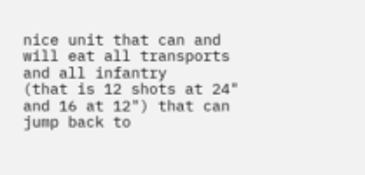nice unit that can and will eat all transports and all infantry
(that is 12 shots at 24" and 16 at 12") that can jump back to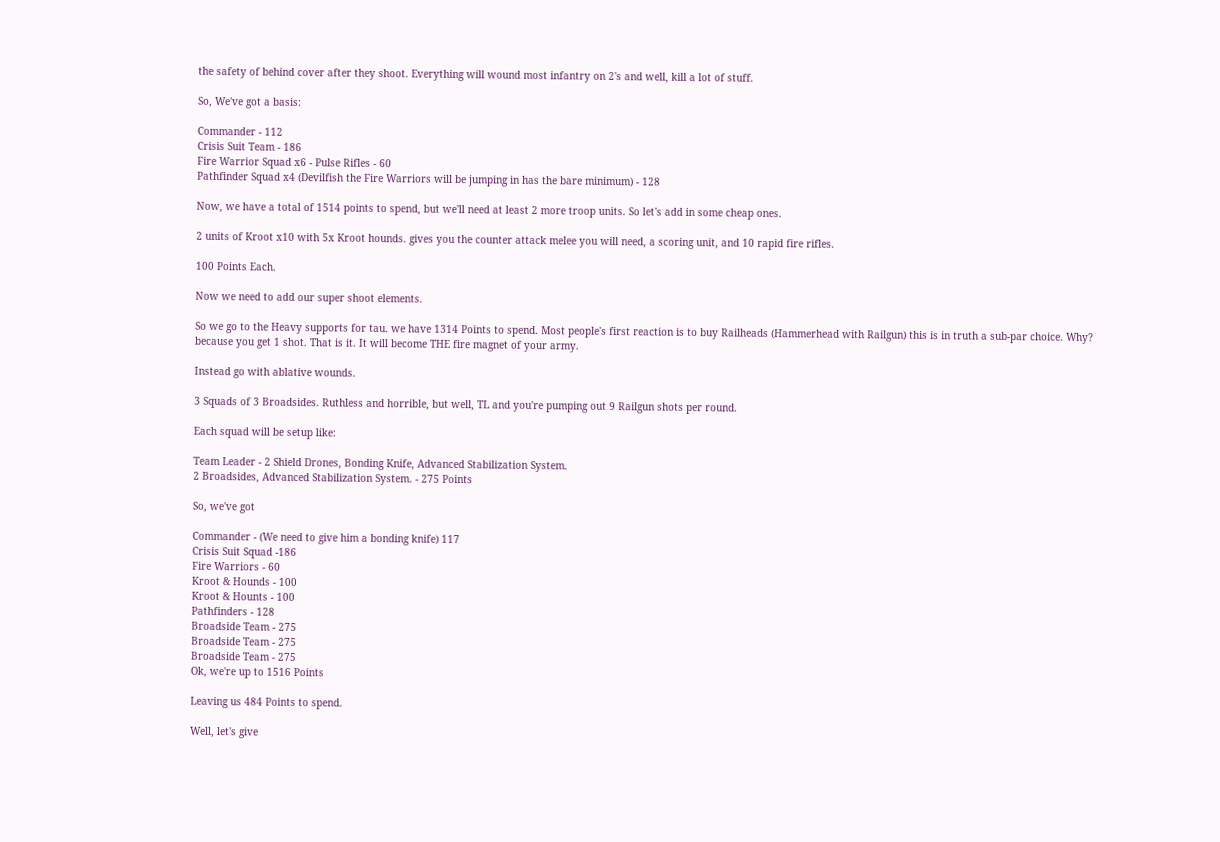the safety of behind cover after they shoot. Everything will wound most infantry on 2's and well, kill a lot of stuff.

So, We've got a basis:

Commander - 112
Crisis Suit Team - 186
Fire Warrior Squad x6 - Pulse Rifles - 60
Pathfinder Squad x4 (Devilfish the Fire Warriors will be jumping in has the bare minimum) - 128

Now, we have a total of 1514 points to spend, but we'll need at least 2 more troop units. So let's add in some cheap ones.

2 units of Kroot x10 with 5x Kroot hounds. gives you the counter attack melee you will need, a scoring unit, and 10 rapid fire rifles.

100 Points Each.

Now we need to add our super shoot elements.

So we go to the Heavy supports for tau. we have 1314 Points to spend. Most people's first reaction is to buy Railheads (Hammerhead with Railgun) this is in truth a sub-par choice. Why? because you get 1 shot. That is it. It will become THE fire magnet of your army.

Instead go with ablative wounds.

3 Squads of 3 Broadsides. Ruthless and horrible, but well, TL and you're pumping out 9 Railgun shots per round.

Each squad will be setup like:

Team Leader - 2 Shield Drones, Bonding Knife, Advanced Stabilization System.
2 Broadsides, Advanced Stabilization System. - 275 Points

So, we've got

Commander - (We need to give him a bonding knife) 117
Crisis Suit Squad -186
Fire Warriors - 60
Kroot & Hounds - 100
Kroot & Hounts - 100
Pathfinders - 128
Broadside Team - 275
Broadside Team - 275
Broadside Team - 275
Ok, we're up to 1516 Points

Leaving us 484 Points to spend.

Well, let's give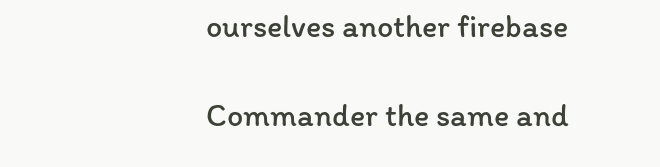ourselves another firebase

Commander the same and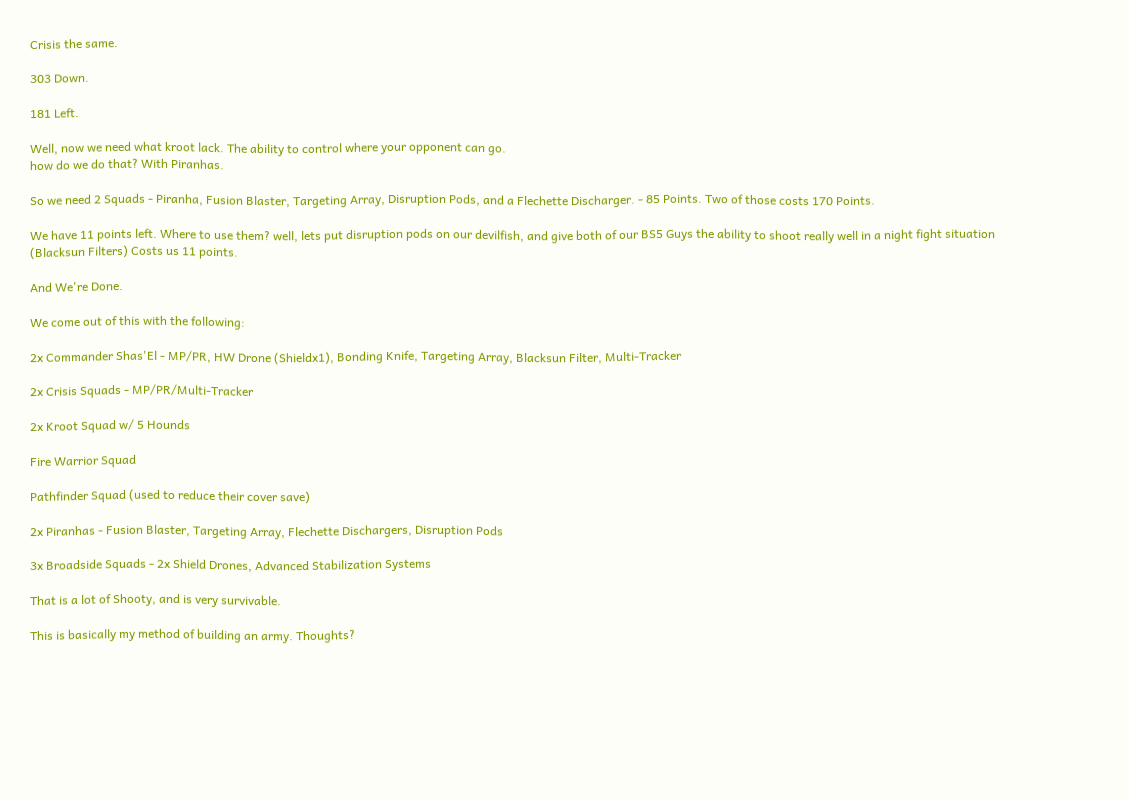Crisis the same.

303 Down.

181 Left.

Well, now we need what kroot lack. The ability to control where your opponent can go.
how do we do that? With Piranhas.

So we need 2 Squads - Piranha, Fusion Blaster, Targeting Array, Disruption Pods, and a Flechette Discharger. - 85 Points. Two of those costs 170 Points.

We have 11 points left. Where to use them? well, lets put disruption pods on our devilfish, and give both of our BS5 Guys the ability to shoot really well in a night fight situation (Blacksun Filters) Costs us 11 points.

And We're Done.

We come out of this with the following:

2x Commander Shas'El - MP/PR, HW Drone (Shieldx1), Bonding Knife, Targeting Array, Blacksun Filter, Multi-Tracker

2x Crisis Squads - MP/PR/Multi-Tracker

2x Kroot Squad w/ 5 Hounds

Fire Warrior Squad

Pathfinder Squad (used to reduce their cover save)

2x Piranhas - Fusion Blaster, Targeting Array, Flechette Dischargers, Disruption Pods

3x Broadside Squads - 2x Shield Drones, Advanced Stabilization Systems

That is a lot of Shooty, and is very survivable.

This is basically my method of building an army. Thoughts?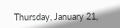Thursday, January 21,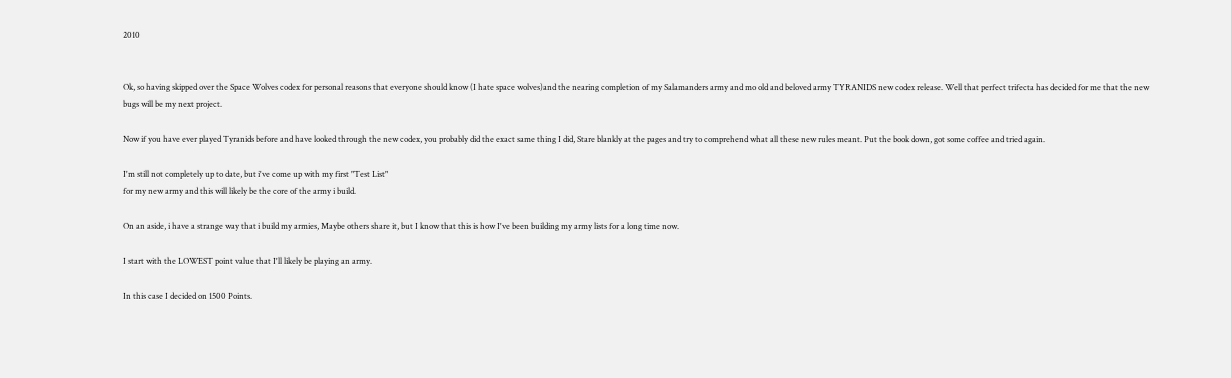2010


Ok, so having skipped over the Space Wolves codex for personal reasons that everyone should know (I hate space wolves)and the nearing completion of my Salamanders army and mo old and beloved army TYRANIDS new codex release. Well that perfect trifecta has decided for me that the new bugs will be my next project.

Now if you have ever played Tyranids before and have looked through the new codex, you probably did the exact same thing I did, Stare blankly at the pages and try to comprehend what all these new rules meant. Put the book down, got some coffee and tried again.

I'm still not completely up to date, but i've come up with my first "Test List"
for my new army and this will likely be the core of the army i build.

On an aside, i have a strange way that i build my armies, Maybe others share it, but I know that this is how I've been building my army lists for a long time now.

I start with the LOWEST point value that I'll likely be playing an army.

In this case I decided on 1500 Points.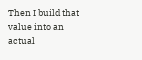Then I build that value into an actual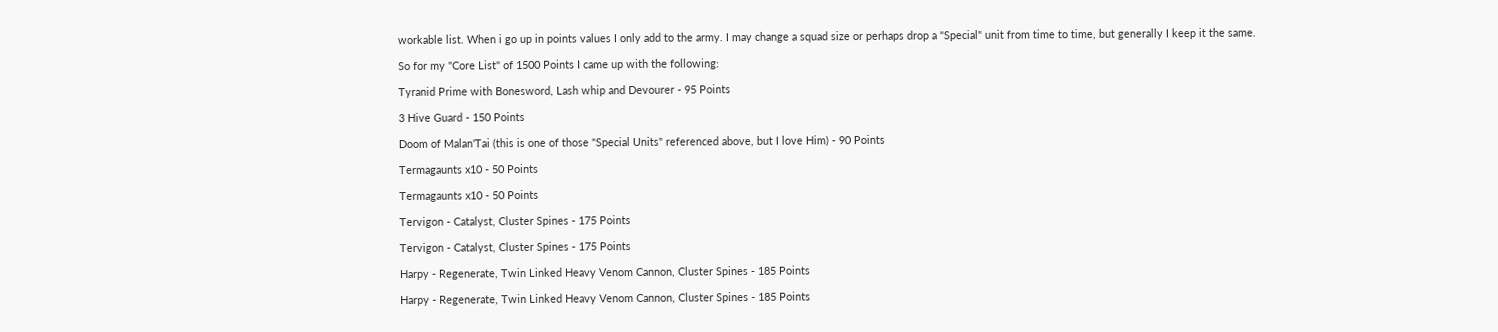workable list. When i go up in points values I only add to the army. I may change a squad size or perhaps drop a "Special" unit from time to time, but generally I keep it the same.

So for my "Core List" of 1500 Points I came up with the following:

Tyranid Prime with Bonesword, Lash whip and Devourer - 95 Points

3 Hive Guard - 150 Points

Doom of Malan'Tai (this is one of those "Special Units" referenced above, but I love Him) - 90 Points

Termagaunts x10 - 50 Points

Termagaunts x10 - 50 Points

Tervigon - Catalyst, Cluster Spines - 175 Points

Tervigon - Catalyst, Cluster Spines - 175 Points

Harpy - Regenerate, Twin Linked Heavy Venom Cannon, Cluster Spines - 185 Points

Harpy - Regenerate, Twin Linked Heavy Venom Cannon, Cluster Spines - 185 Points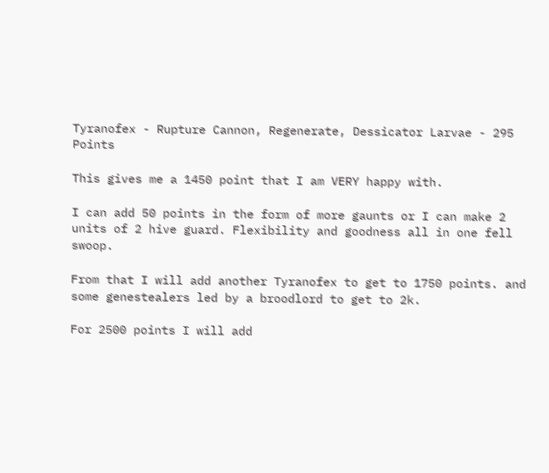Tyranofex - Rupture Cannon, Regenerate, Dessicator Larvae - 295 Points

This gives me a 1450 point that I am VERY happy with.

I can add 50 points in the form of more gaunts or I can make 2 units of 2 hive guard. Flexibility and goodness all in one fell swoop.

From that I will add another Tyranofex to get to 1750 points. and some genestealers led by a broodlord to get to 2k.

For 2500 points I will add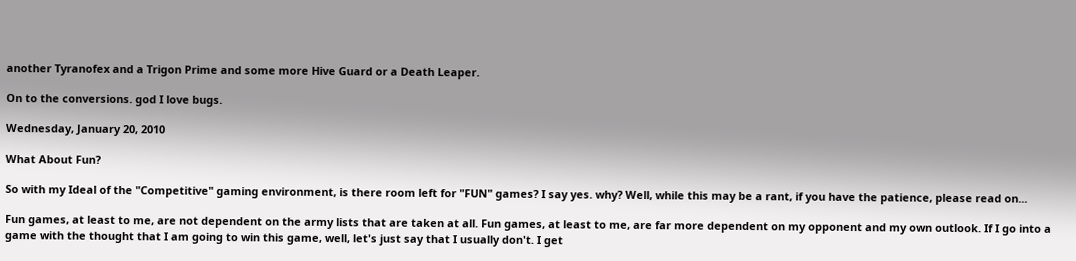another Tyranofex and a Trigon Prime and some more Hive Guard or a Death Leaper.

On to the conversions. god I love bugs.

Wednesday, January 20, 2010

What About Fun?

So with my Ideal of the "Competitive" gaming environment, is there room left for "FUN" games? I say yes. why? Well, while this may be a rant, if you have the patience, please read on...

Fun games, at least to me, are not dependent on the army lists that are taken at all. Fun games, at least to me, are far more dependent on my opponent and my own outlook. If I go into a game with the thought that I am going to win this game, well, let's just say that I usually don't. I get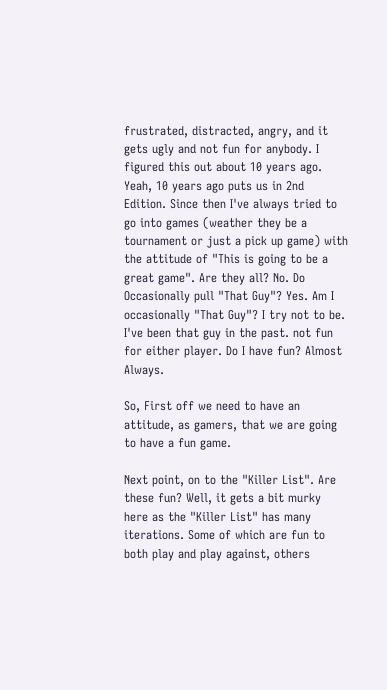frustrated, distracted, angry, and it gets ugly and not fun for anybody. I figured this out about 10 years ago. Yeah, 10 years ago puts us in 2nd Edition. Since then I've always tried to go into games (weather they be a tournament or just a pick up game) with the attitude of "This is going to be a great game". Are they all? No. Do Occasionally pull "That Guy"? Yes. Am I occasionally "That Guy"? I try not to be. I've been that guy in the past. not fun for either player. Do I have fun? Almost Always.

So, First off we need to have an attitude, as gamers, that we are going to have a fun game.

Next point, on to the "Killer List". Are these fun? Well, it gets a bit murky here as the "Killer List" has many iterations. Some of which are fun to both play and play against, others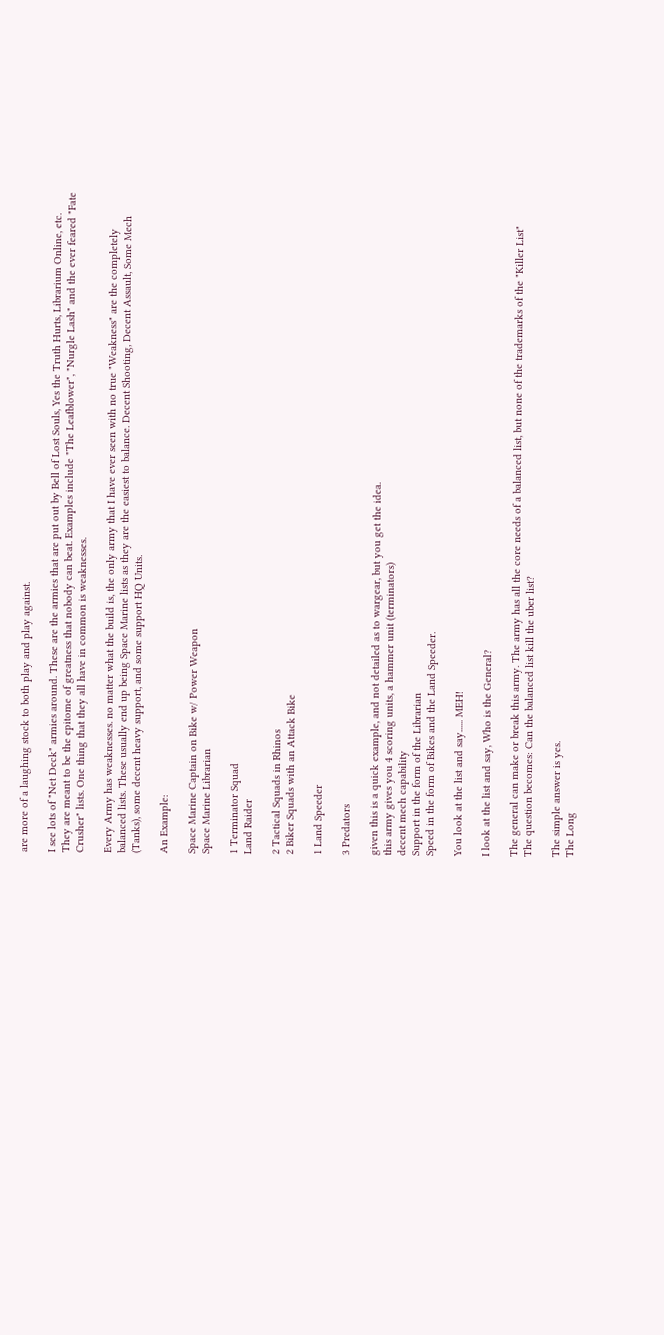are more of a laughing stock to both play and play against.

I see lots of "Net Deck" armies around. These are the armies that are put out by Bell of Lost Souls, Yes the Truth Hurts, Librarium Online, etc. They are meant to be the epitome of greatness that nobody can beat. Examples include "The Leafblower", "Nurgle Lash" and the ever feared "Fate Crusher" lists. One thing that they all have in common is weaknesses.

Every Army has weaknesses. no matter what the build is, the only army that I have ever seen with no true "Weakness" are the completely balanced lists. These usually end up being Space Marine lists as they are the easiest to balance. Decent Shooting, Decent Assault, Some Mech (Tanks), some decent heavy support, and some support HQ Units.

An Example:

Space Marine Captain on Bike w/ Power Weapon
Space Marine Librarian

1 Terminator Squad
Land Raider

2 Tactical Squads in Rhinos
2 Biker Squads with an Attack Bike

1 Land Speeder

3 Predators

given this is a quick example, and not detailed as to wargear, but you get the idea.
this army gives you 4 scoring units, a hammer unit (terminators)
decent mech capability
Support in the form of the Librarian
Speed in the form of Bikes and the Land Speeder.

You look at the list and say...... MEH!

I look at the list and say, Who is the General?

The general can make or break this army. The army has all the core needs of a balanced list, but none of the trademarks of the "Killer List"
The question becomes: Can the balanced list kill the uber list?

The simple answer is yes.
The Long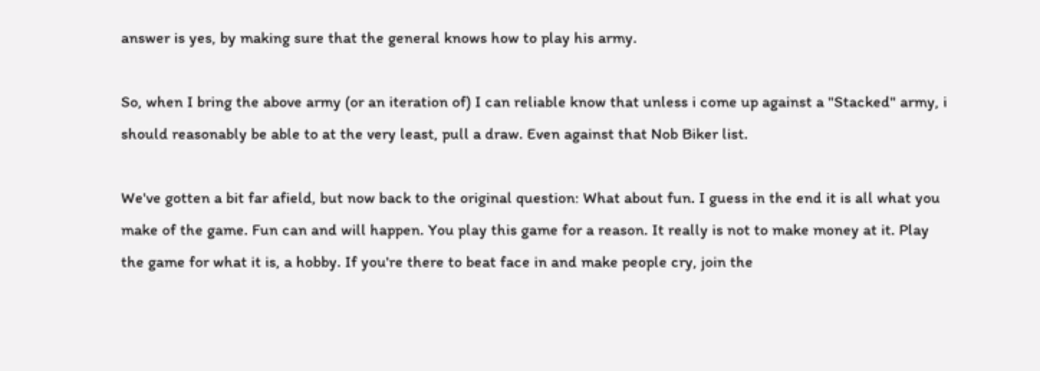answer is yes, by making sure that the general knows how to play his army.

So, when I bring the above army (or an iteration of) I can reliable know that unless i come up against a "Stacked" army, i should reasonably be able to at the very least, pull a draw. Even against that Nob Biker list.

We've gotten a bit far afield, but now back to the original question: What about fun. I guess in the end it is all what you make of the game. Fun can and will happen. You play this game for a reason. It really is not to make money at it. Play the game for what it is, a hobby. If you're there to beat face in and make people cry, join the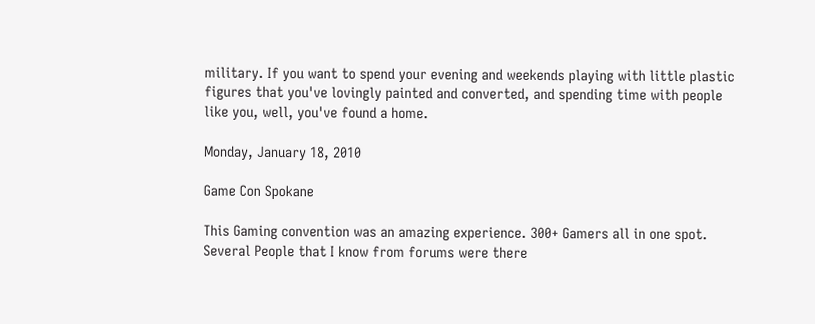military. If you want to spend your evening and weekends playing with little plastic figures that you've lovingly painted and converted, and spending time with people like you, well, you've found a home.

Monday, January 18, 2010

Game Con Spokane

This Gaming convention was an amazing experience. 300+ Gamers all in one spot.
Several People that I know from forums were there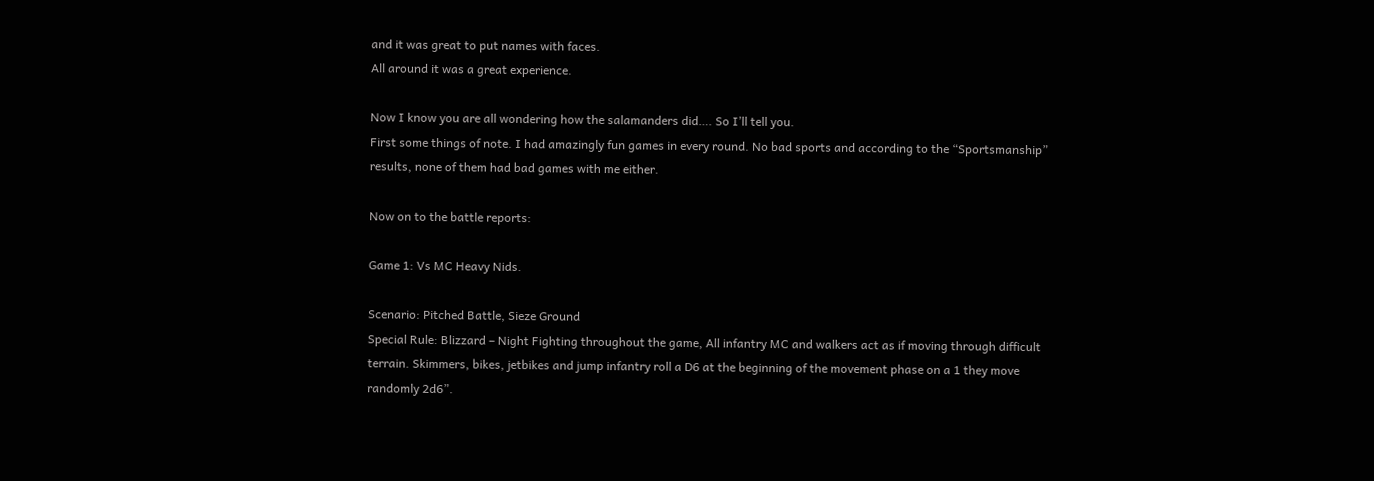and it was great to put names with faces.
All around it was a great experience.

Now I know you are all wondering how the salamanders did…. So I’ll tell you.
First some things of note. I had amazingly fun games in every round. No bad sports and according to the “Sportsmanship” results, none of them had bad games with me either.

Now on to the battle reports:

Game 1: Vs MC Heavy Nids.

Scenario: Pitched Battle, Sieze Ground
Special Rule: Blizzard – Night Fighting throughout the game, All infantry MC and walkers act as if moving through difficult terrain. Skimmers, bikes, jetbikes and jump infantry roll a D6 at the beginning of the movement phase on a 1 they move randomly 2d6”.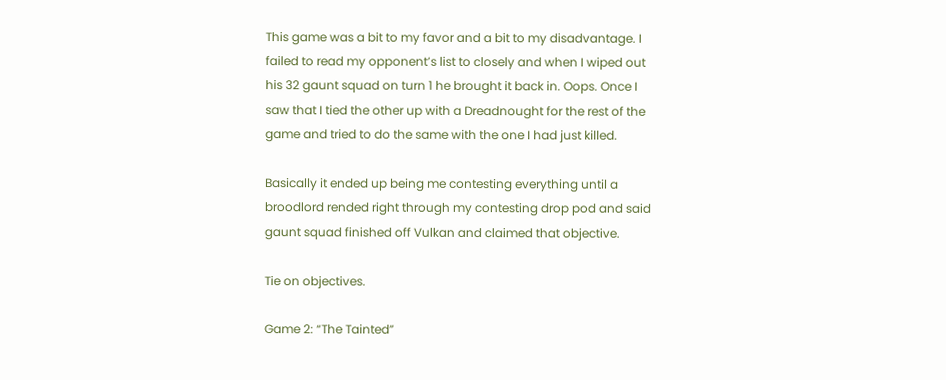This game was a bit to my favor and a bit to my disadvantage. I failed to read my opponent’s list to closely and when I wiped out his 32 gaunt squad on turn 1 he brought it back in. Oops. Once I saw that I tied the other up with a Dreadnought for the rest of the game and tried to do the same with the one I had just killed.

Basically it ended up being me contesting everything until a broodlord rended right through my contesting drop pod and said gaunt squad finished off Vulkan and claimed that objective.

Tie on objectives.

Game 2: “The Tainted”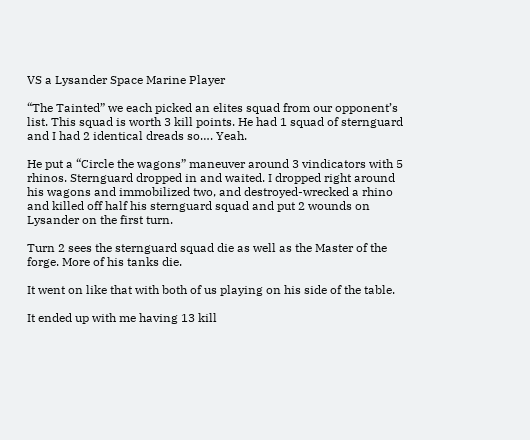VS a Lysander Space Marine Player

“The Tainted” we each picked an elites squad from our opponent’s list. This squad is worth 3 kill points. He had 1 squad of sternguard and I had 2 identical dreads so…. Yeah.

He put a “Circle the wagons” maneuver around 3 vindicators with 5 rhinos. Sternguard dropped in and waited. I dropped right around his wagons and immobilized two, and destroyed-wrecked a rhino and killed off half his sternguard squad and put 2 wounds on Lysander on the first turn.

Turn 2 sees the sternguard squad die as well as the Master of the forge. More of his tanks die.

It went on like that with both of us playing on his side of the table.

It ended up with me having 13 kill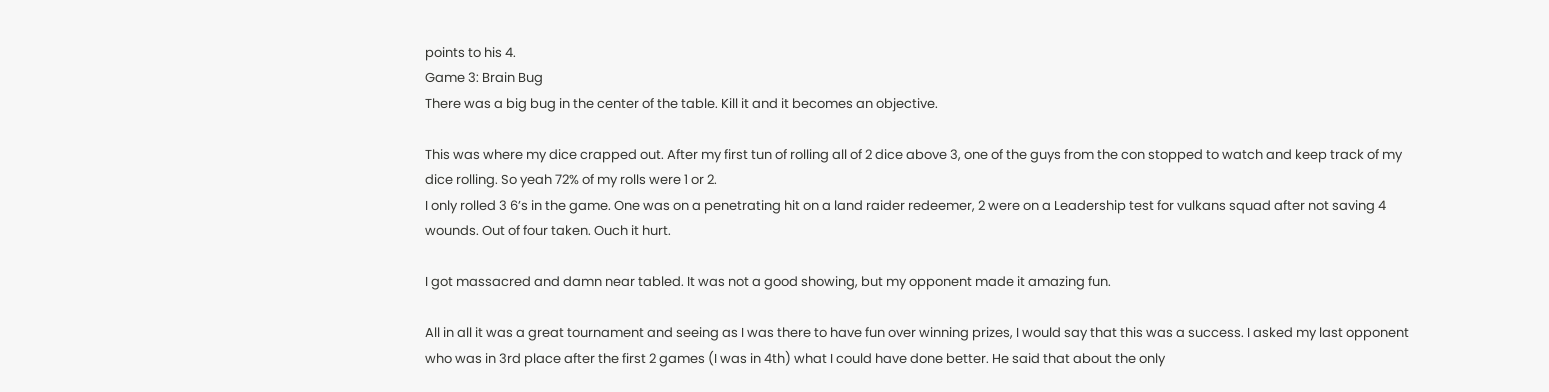points to his 4.
Game 3: Brain Bug
There was a big bug in the center of the table. Kill it and it becomes an objective.

This was where my dice crapped out. After my first tun of rolling all of 2 dice above 3, one of the guys from the con stopped to watch and keep track of my dice rolling. So yeah 72% of my rolls were 1 or 2.
I only rolled 3 6’s in the game. One was on a penetrating hit on a land raider redeemer, 2 were on a Leadership test for vulkans squad after not saving 4 wounds. Out of four taken. Ouch it hurt.

I got massacred and damn near tabled. It was not a good showing, but my opponent made it amazing fun.

All in all it was a great tournament and seeing as I was there to have fun over winning prizes, I would say that this was a success. I asked my last opponent who was in 3rd place after the first 2 games (I was in 4th) what I could have done better. He said that about the only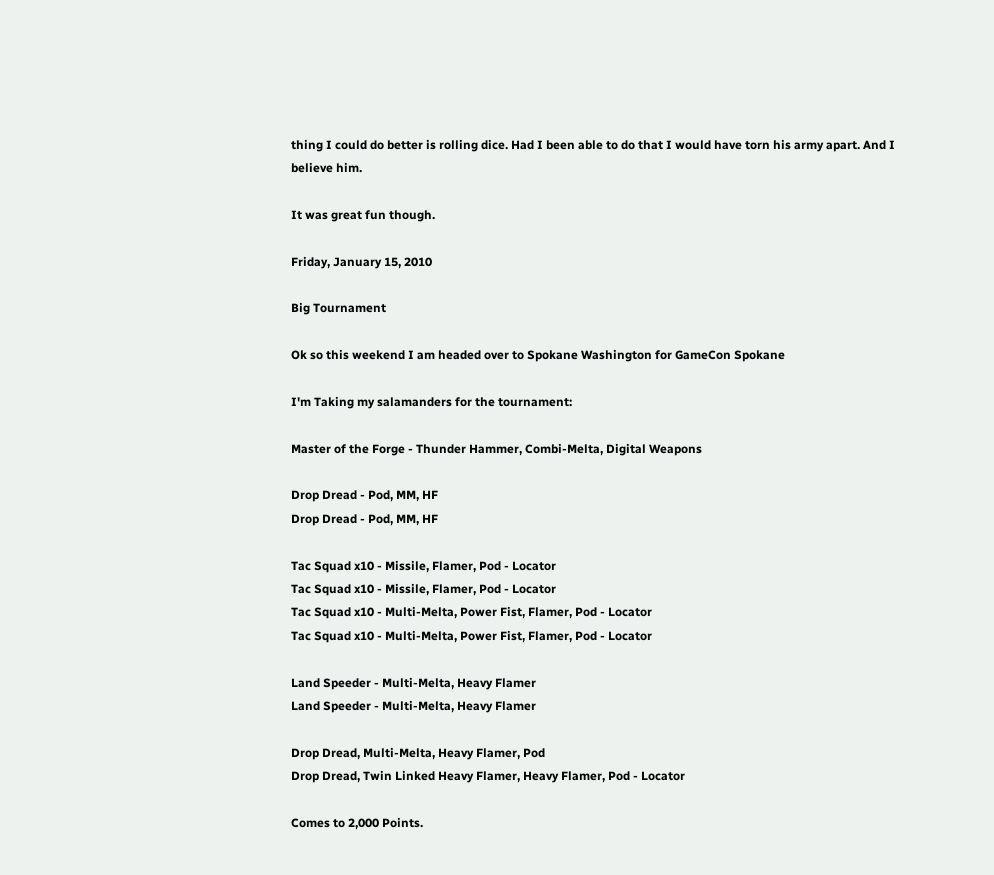thing I could do better is rolling dice. Had I been able to do that I would have torn his army apart. And I believe him.

It was great fun though.

Friday, January 15, 2010

Big Tournament

Ok so this weekend I am headed over to Spokane Washington for GameCon Spokane

I'm Taking my salamanders for the tournament:

Master of the Forge - Thunder Hammer, Combi-Melta, Digital Weapons

Drop Dread - Pod, MM, HF
Drop Dread - Pod, MM, HF

Tac Squad x10 - Missile, Flamer, Pod - Locator
Tac Squad x10 - Missile, Flamer, Pod - Locator
Tac Squad x10 - Multi-Melta, Power Fist, Flamer, Pod - Locator
Tac Squad x10 - Multi-Melta, Power Fist, Flamer, Pod - Locator

Land Speeder - Multi-Melta, Heavy Flamer
Land Speeder - Multi-Melta, Heavy Flamer

Drop Dread, Multi-Melta, Heavy Flamer, Pod
Drop Dread, Twin Linked Heavy Flamer, Heavy Flamer, Pod - Locator

Comes to 2,000 Points.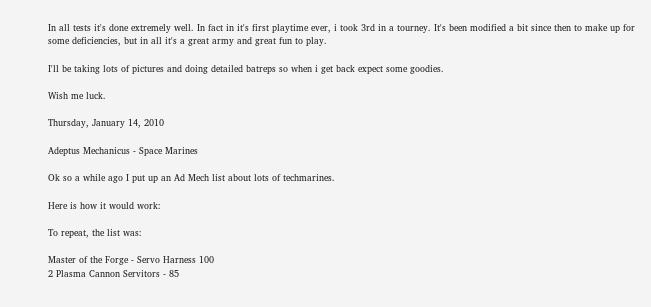In all tests it's done extremely well. In fact in it's first playtime ever, i took 3rd in a tourney. It's been modified a bit since then to make up for some deficiencies, but in all it's a great army and great fun to play.

I'll be taking lots of pictures and doing detailed batreps so when i get back expect some goodies.

Wish me luck.

Thursday, January 14, 2010

Adeptus Mechanicus - Space Marines

Ok so a while ago I put up an Ad Mech list about lots of techmarines.

Here is how it would work:

To repeat, the list was:

Master of the Forge - Servo Harness 100
2 Plasma Cannon Servitors - 85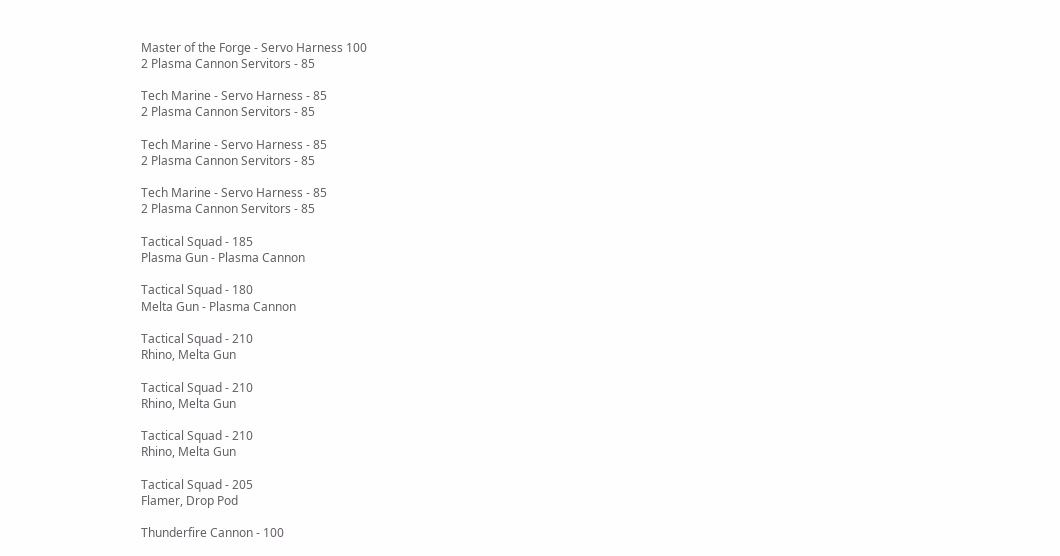Master of the Forge - Servo Harness 100
2 Plasma Cannon Servitors - 85

Tech Marine - Servo Harness - 85
2 Plasma Cannon Servitors - 85

Tech Marine - Servo Harness - 85
2 Plasma Cannon Servitors - 85

Tech Marine - Servo Harness - 85
2 Plasma Cannon Servitors - 85

Tactical Squad - 185
Plasma Gun - Plasma Cannon

Tactical Squad - 180
Melta Gun - Plasma Cannon

Tactical Squad - 210
Rhino, Melta Gun

Tactical Squad - 210
Rhino, Melta Gun

Tactical Squad - 210
Rhino, Melta Gun

Tactical Squad - 205
Flamer, Drop Pod

Thunderfire Cannon - 100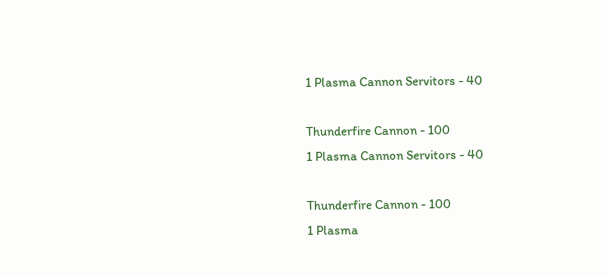1 Plasma Cannon Servitors - 40

Thunderfire Cannon - 100
1 Plasma Cannon Servitors - 40

Thunderfire Cannon - 100
1 Plasma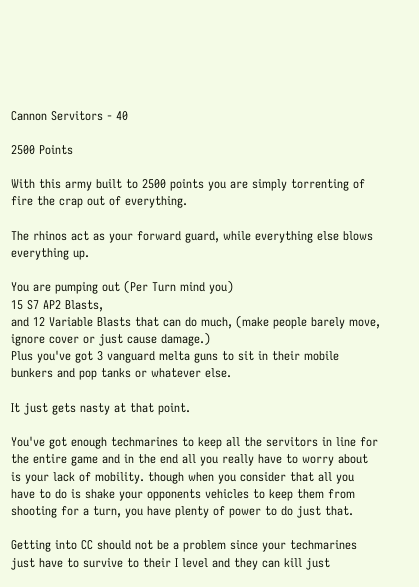Cannon Servitors - 40

2500 Points

With this army built to 2500 points you are simply torrenting of fire the crap out of everything.

The rhinos act as your forward guard, while everything else blows everything up.

You are pumping out (Per Turn mind you)
15 S7 AP2 Blasts,
and 12 Variable Blasts that can do much, (make people barely move, ignore cover or just cause damage.)
Plus you've got 3 vanguard melta guns to sit in their mobile bunkers and pop tanks or whatever else.

It just gets nasty at that point.

You've got enough techmarines to keep all the servitors in line for the entire game and in the end all you really have to worry about is your lack of mobility. though when you consider that all you have to do is shake your opponents vehicles to keep them from shooting for a turn, you have plenty of power to do just that.

Getting into CC should not be a problem since your techmarines just have to survive to their I level and they can kill just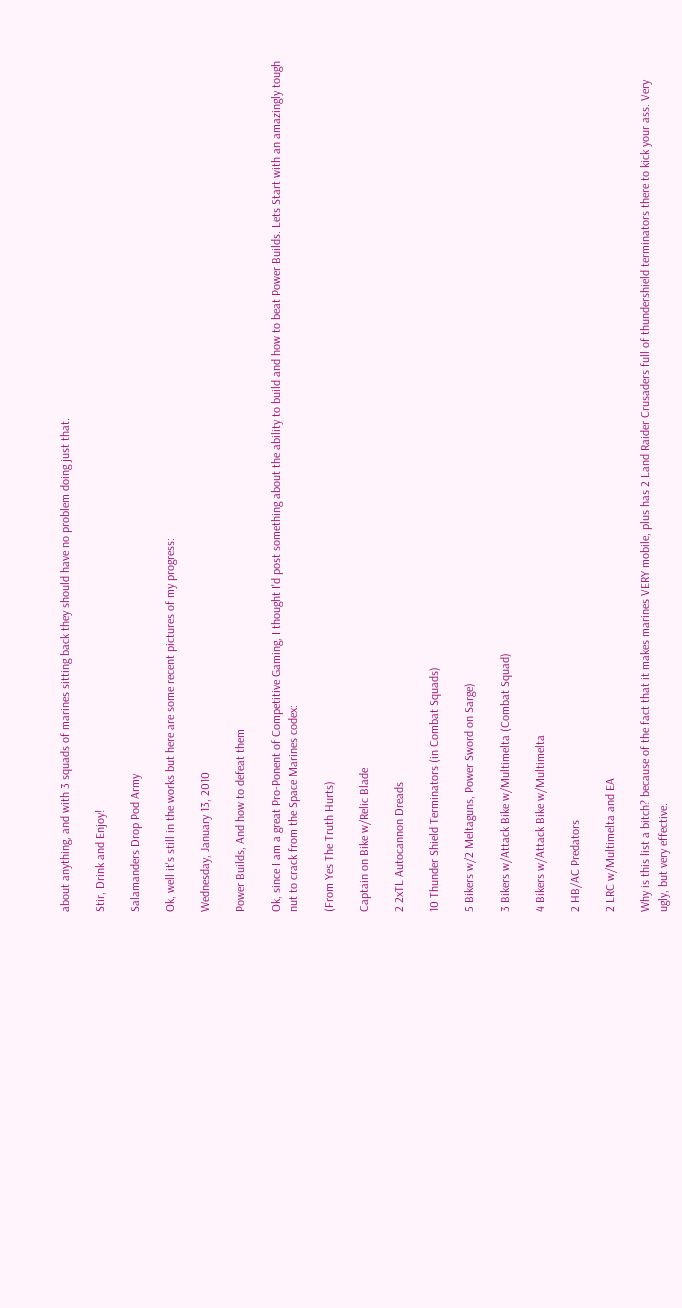about anything, and with 3 squads of marines sitting back they should have no problem doing just that.

Stir, Drink and Enjoy!

Salamanders Drop Pod Army

Ok, well it's still in the works but here are some recent pictures of my progress:

Wednesday, January 13, 2010

Power Builds, And how to defeat them

Ok, since I am a great Pro-Ponent of Competitive Gaming, I thought I'd post something about the ability to build and how to beat Power Builds. Lets Start with an amazingly tough nut to crack from the Space Marines codex:

(From Yes The Truth Hurts)

Captain on Bike w/Relic Blade

2 2xTL Autocannon Dreads

10 Thunder Shield Terminators (in Combat Squads)

5 Bikers w/2 Meltaguns, Power Sword on Sarge)

3 Bikers w/Attack Bike w/Multimelta (Combat Squad)

4 Bikers w/Attack Bike w/Multimelta

2 HB/AC Predators

2 LRC w/Multimelta and EA

Why is this list a bitch? because of the fact that it makes marines VERY mobile, plus has 2 Land Raider Crusaders full of thundershield terminators there to kick your ass. Very ugly, but very effective.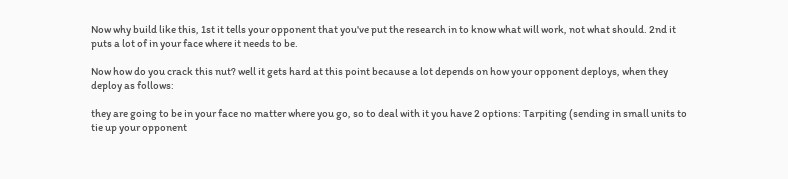Now why build like this, 1st it tells your opponent that you've put the research in to know what will work, not what should. 2nd it puts a lot of in your face where it needs to be.

Now how do you crack this nut? well it gets hard at this point because a lot depends on how your opponent deploys, when they deploy as follows:

they are going to be in your face no matter where you go, so to deal with it you have 2 options: Tarpiting (sending in small units to tie up your opponent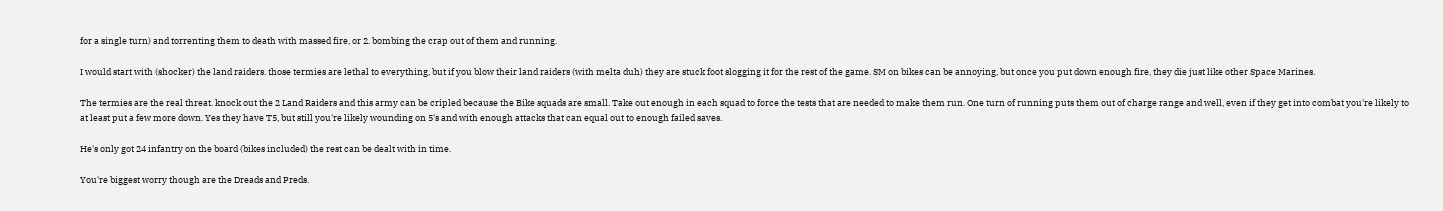for a single turn) and torrenting them to death with massed fire, or 2. bombing the crap out of them and running.

I would start with (shocker) the land raiders. those termies are lethal to everything, but if you blow their land raiders (with melta duh) they are stuck foot slogging it for the rest of the game. SM on bikes can be annoying, but once you put down enough fire, they die just like other Space Marines.

The termies are the real threat. knock out the 2 Land Raiders and this army can be cripled because the Bike squads are small. Take out enough in each squad to force the tests that are needed to make them run. One turn of running puts them out of charge range and well, even if they get into combat you're likely to at least put a few more down. Yes they have T5, but still you're likely wounding on 5's and with enough attacks that can equal out to enough failed saves.

He's only got 24 infantry on the board (bikes included) the rest can be dealt with in time.

You're biggest worry though are the Dreads and Preds.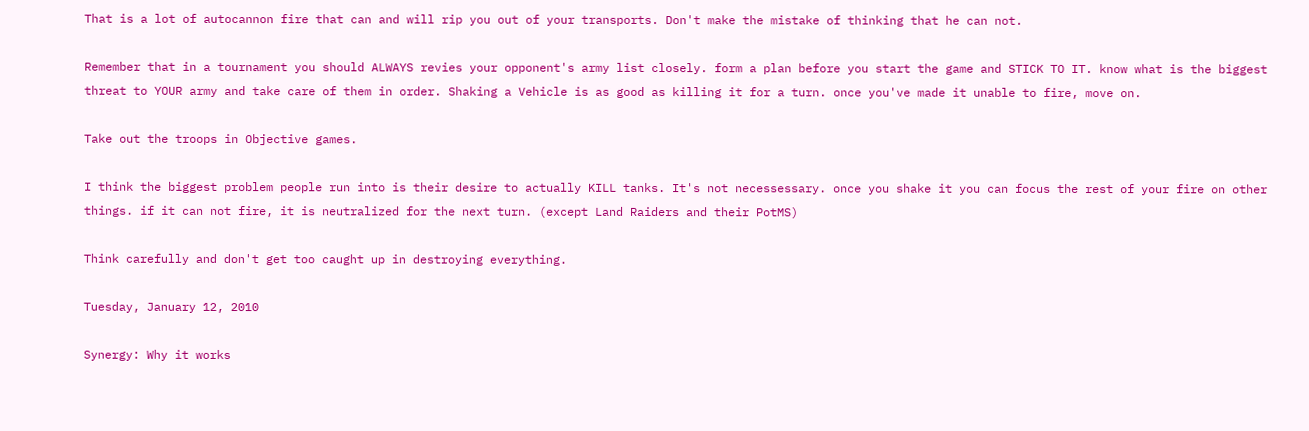That is a lot of autocannon fire that can and will rip you out of your transports. Don't make the mistake of thinking that he can not.

Remember that in a tournament you should ALWAYS revies your opponent's army list closely. form a plan before you start the game and STICK TO IT. know what is the biggest threat to YOUR army and take care of them in order. Shaking a Vehicle is as good as killing it for a turn. once you've made it unable to fire, move on.

Take out the troops in Objective games.

I think the biggest problem people run into is their desire to actually KILL tanks. It's not necessessary. once you shake it you can focus the rest of your fire on other things. if it can not fire, it is neutralized for the next turn. (except Land Raiders and their PotMS)

Think carefully and don't get too caught up in destroying everything.

Tuesday, January 12, 2010

Synergy: Why it works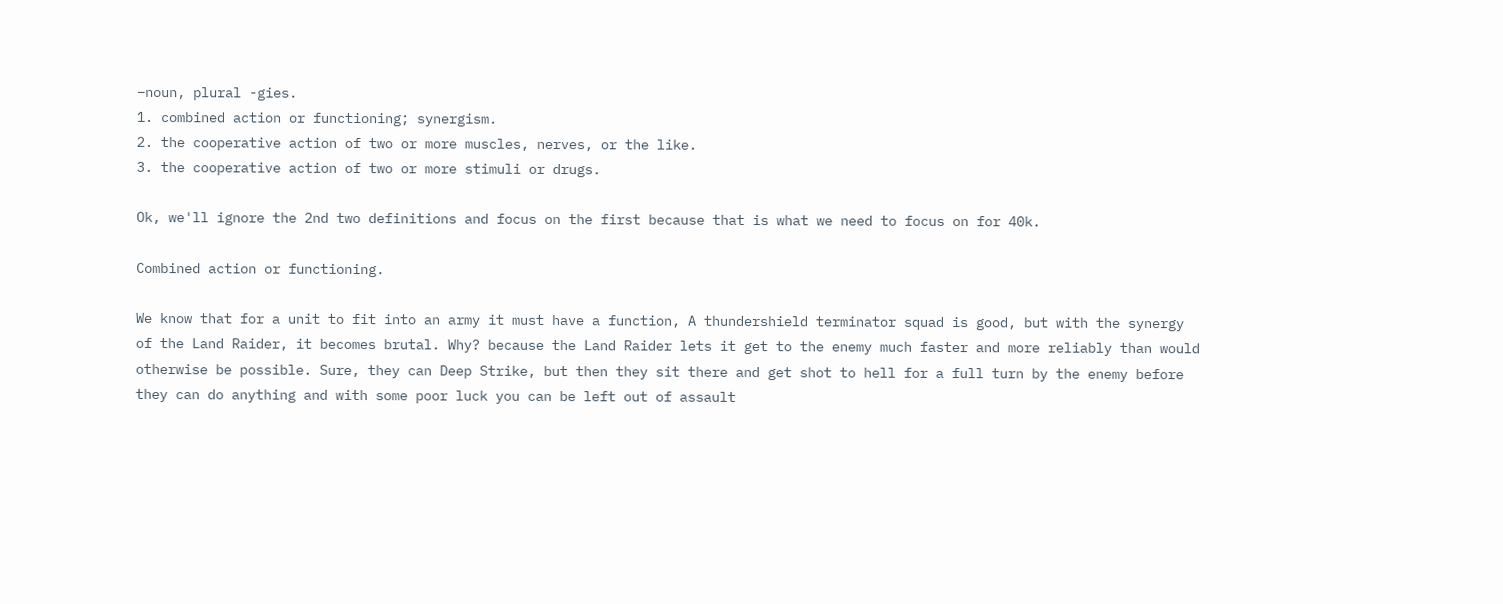–noun, plural -gies.
1. combined action or functioning; synergism.
2. the cooperative action of two or more muscles, nerves, or the like.
3. the cooperative action of two or more stimuli or drugs.

Ok, we'll ignore the 2nd two definitions and focus on the first because that is what we need to focus on for 40k.

Combined action or functioning.

We know that for a unit to fit into an army it must have a function, A thundershield terminator squad is good, but with the synergy of the Land Raider, it becomes brutal. Why? because the Land Raider lets it get to the enemy much faster and more reliably than would otherwise be possible. Sure, they can Deep Strike, but then they sit there and get shot to hell for a full turn by the enemy before they can do anything and with some poor luck you can be left out of assault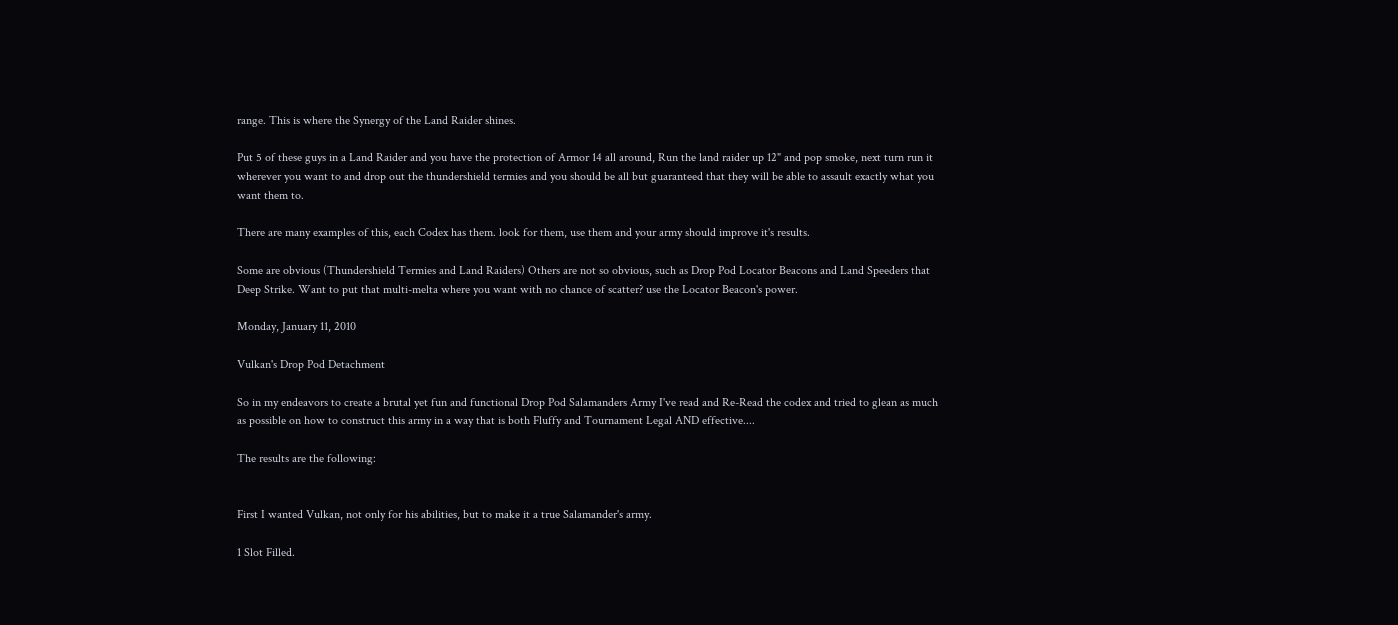range. This is where the Synergy of the Land Raider shines.

Put 5 of these guys in a Land Raider and you have the protection of Armor 14 all around, Run the land raider up 12" and pop smoke, next turn run it wherever you want to and drop out the thundershield termies and you should be all but guaranteed that they will be able to assault exactly what you want them to.

There are many examples of this, each Codex has them. look for them, use them and your army should improve it's results.

Some are obvious (Thundershield Termies and Land Raiders) Others are not so obvious, such as Drop Pod Locator Beacons and Land Speeders that Deep Strike. Want to put that multi-melta where you want with no chance of scatter? use the Locator Beacon's power.

Monday, January 11, 2010

Vulkan's Drop Pod Detachment

So in my endeavors to create a brutal yet fun and functional Drop Pod Salamanders Army I've read and Re-Read the codex and tried to glean as much as possible on how to construct this army in a way that is both Fluffy and Tournament Legal AND effective....

The results are the following:


First I wanted Vulkan, not only for his abilities, but to make it a true Salamander's army.

1 Slot Filled.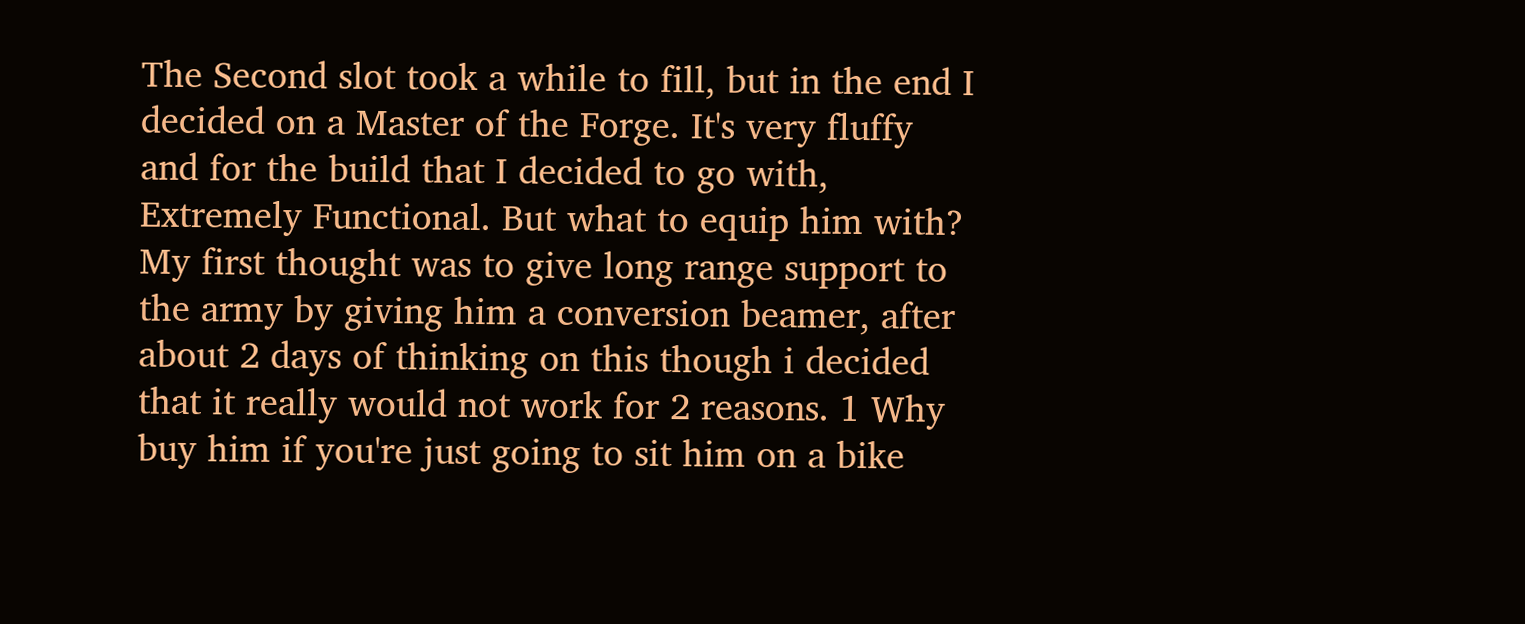The Second slot took a while to fill, but in the end I decided on a Master of the Forge. It's very fluffy and for the build that I decided to go with, Extremely Functional. But what to equip him with? My first thought was to give long range support to the army by giving him a conversion beamer, after about 2 days of thinking on this though i decided that it really would not work for 2 reasons. 1 Why buy him if you're just going to sit him on a bike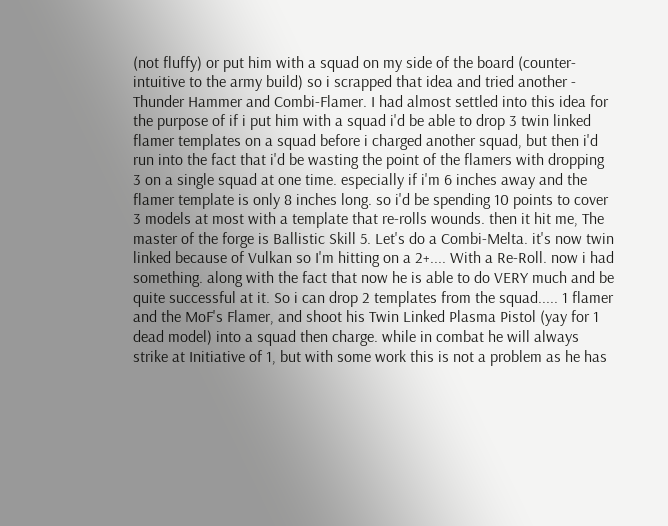(not fluffy) or put him with a squad on my side of the board (counter-intuitive to the army build) so i scrapped that idea and tried another - Thunder Hammer and Combi-Flamer. I had almost settled into this idea for the purpose of if i put him with a squad i'd be able to drop 3 twin linked flamer templates on a squad before i charged another squad, but then i'd run into the fact that i'd be wasting the point of the flamers with dropping 3 on a single squad at one time. especially if i'm 6 inches away and the flamer template is only 8 inches long. so i'd be spending 10 points to cover 3 models at most with a template that re-rolls wounds. then it hit me, The master of the forge is Ballistic Skill 5. Let's do a Combi-Melta. it's now twin linked because of Vulkan so I'm hitting on a 2+.... With a Re-Roll. now i had something. along with the fact that now he is able to do VERY much and be quite successful at it. So i can drop 2 templates from the squad..... 1 flamer and the MoF's Flamer, and shoot his Twin Linked Plasma Pistol (yay for 1 dead model) into a squad then charge. while in combat he will always strike at Initiative of 1, but with some work this is not a problem as he has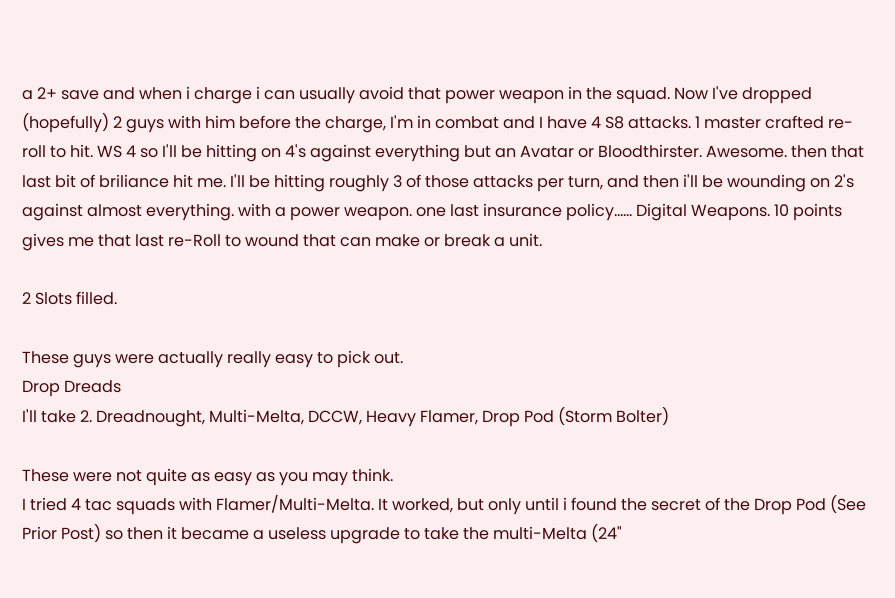a 2+ save and when i charge i can usually avoid that power weapon in the squad. Now I've dropped (hopefully) 2 guys with him before the charge, I'm in combat and I have 4 S8 attacks. 1 master crafted re-roll to hit. WS 4 so I'll be hitting on 4's against everything but an Avatar or Bloodthirster. Awesome. then that last bit of briliance hit me. I'll be hitting roughly 3 of those attacks per turn, and then i'll be wounding on 2's against almost everything. with a power weapon. one last insurance policy...... Digital Weapons. 10 points gives me that last re-Roll to wound that can make or break a unit.

2 Slots filled.

These guys were actually really easy to pick out.
Drop Dreads
I'll take 2. Dreadnought, Multi-Melta, DCCW, Heavy Flamer, Drop Pod (Storm Bolter)

These were not quite as easy as you may think.
I tried 4 tac squads with Flamer/Multi-Melta. It worked, but only until i found the secret of the Drop Pod (See Prior Post) so then it became a useless upgrade to take the multi-Melta (24"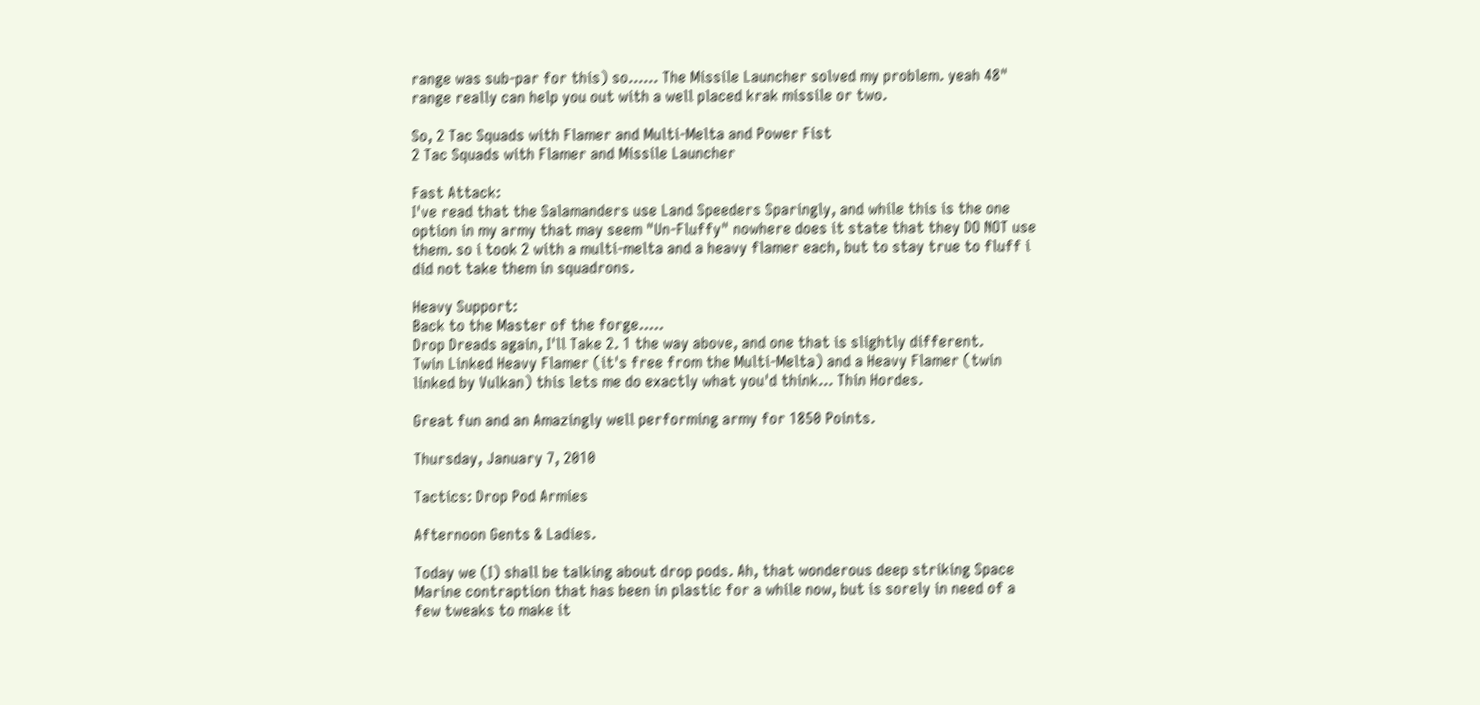range was sub-par for this) so...... The Missile Launcher solved my problem. yeah 48" range really can help you out with a well placed krak missile or two.

So, 2 Tac Squads with Flamer and Multi-Melta and Power Fist
2 Tac Squads with Flamer and Missile Launcher

Fast Attack:
I've read that the Salamanders use Land Speeders Sparingly, and while this is the one option in my army that may seem "Un-Fluffy" nowhere does it state that they DO NOT use them. so i took 2 with a multi-melta and a heavy flamer each, but to stay true to fluff i did not take them in squadrons.

Heavy Support:
Back to the Master of the forge.....
Drop Dreads again, I'll Take 2. 1 the way above, and one that is slightly different.
Twin Linked Heavy Flamer (it's free from the Multi-Melta) and a Heavy Flamer (twin linked by Vulkan) this lets me do exactly what you'd think... Thin Hordes.

Great fun and an Amazingly well performing army for 1850 Points.

Thursday, January 7, 2010

Tactics: Drop Pod Armies

Afternoon Gents & Ladies.

Today we (I) shall be talking about drop pods. Ah, that wonderous deep striking Space Marine contraption that has been in plastic for a while now, but is sorely in need of a few tweaks to make it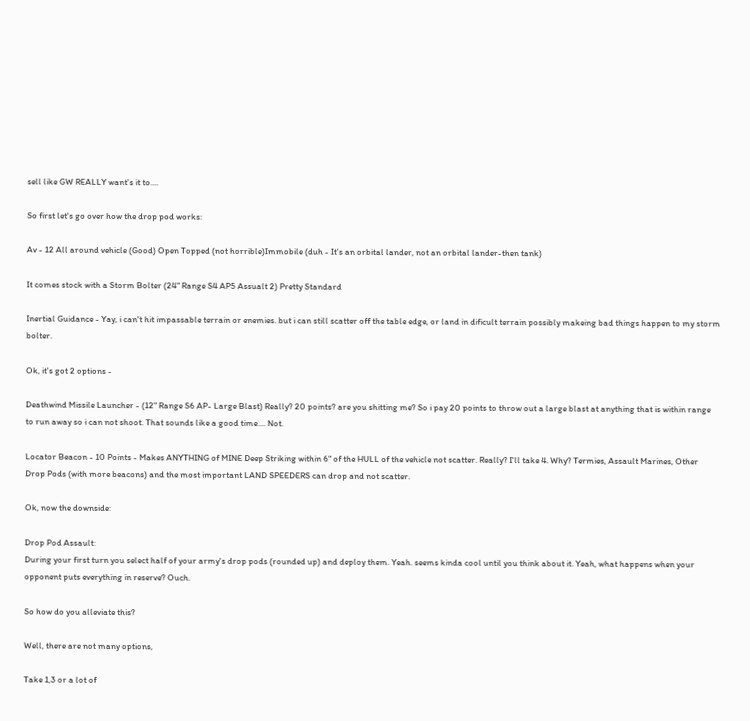sell like GW REALLY want's it to....

So first let's go over how the drop pod works:

Av - 12 All around vehicle (Good) Open Topped (not horrible)Immobile (duh - It's an orbital lander, not an orbital lander-then tank)

It comes stock with a Storm Bolter (24" Range S4 AP5 Assualt 2) Pretty Standard

Inertial Guidance - Yay, i can't hit impassable terrain or enemies. but i can still scatter off the table edge, or land in dificult terrain possibly makeing bad things happen to my storm bolter.

Ok, it's got 2 options -

Deathwind Missile Launcher - (12" Range S6 AP- Large Blast) Really? 20 points? are you shitting me? So i pay 20 points to throw out a large blast at anything that is within range to run away so i can not shoot. That sounds like a good time.... Not.

Locator Beacon - 10 Points - Makes ANYTHING of MINE Deep Striking within 6" of the HULL of the vehicle not scatter. Really? I'll take 4. Why? Termies, Assault Marines, Other Drop Pods (with more beacons) and the most important LAND SPEEDERS can drop and not scatter.

Ok, now the downside:

Drop Pod Assault:
During your first turn you select half of your army's drop pods (rounded up) and deploy them. Yeah. seems kinda cool until you think about it. Yeah, what happens when your opponent puts everything in reserve? Ouch.

So how do you alleviate this?

Well, there are not many options,

Take 1,3 or a lot of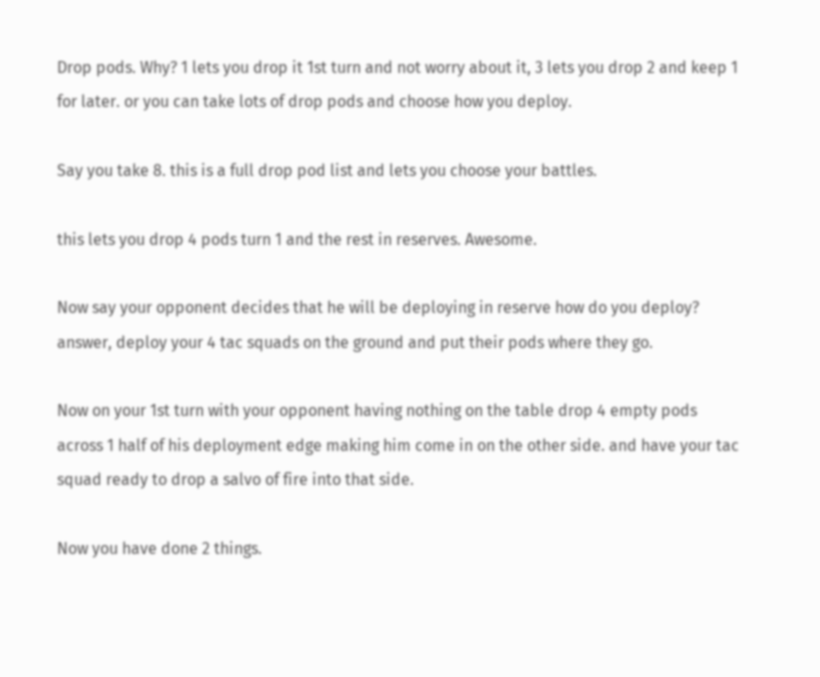Drop pods. Why? 1 lets you drop it 1st turn and not worry about it, 3 lets you drop 2 and keep 1 for later. or you can take lots of drop pods and choose how you deploy.

Say you take 8. this is a full drop pod list and lets you choose your battles.

this lets you drop 4 pods turn 1 and the rest in reserves. Awesome.

Now say your opponent decides that he will be deploying in reserve how do you deploy?
answer, deploy your 4 tac squads on the ground and put their pods where they go.

Now on your 1st turn with your opponent having nothing on the table drop 4 empty pods across 1 half of his deployment edge making him come in on the other side. and have your tac squad ready to drop a salvo of fire into that side.

Now you have done 2 things.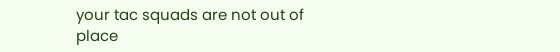your tac squads are not out of place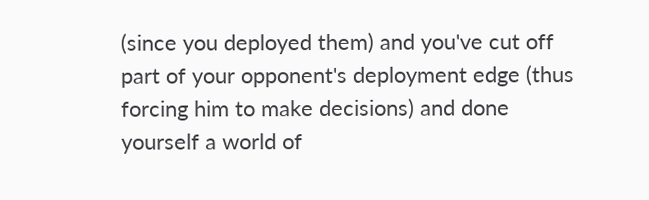(since you deployed them) and you've cut off part of your opponent's deployment edge (thus forcing him to make decisions) and done yourself a world of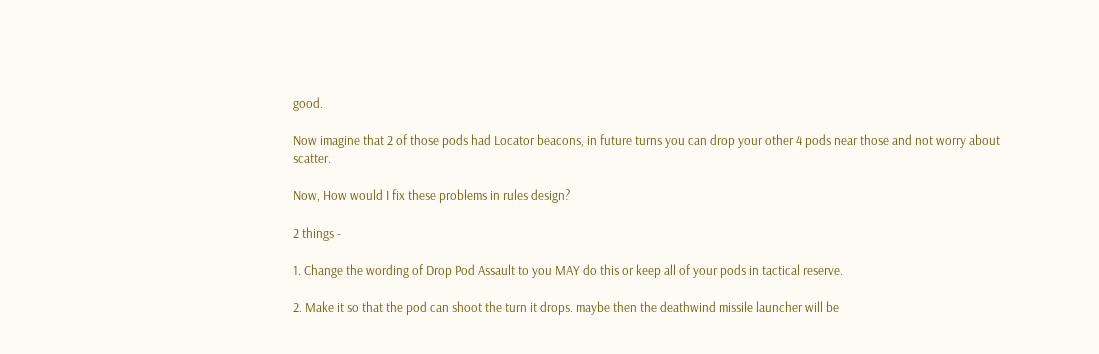good.

Now imagine that 2 of those pods had Locator beacons, in future turns you can drop your other 4 pods near those and not worry about scatter.

Now, How would I fix these problems in rules design?

2 things -

1. Change the wording of Drop Pod Assault to you MAY do this or keep all of your pods in tactical reserve.

2. Make it so that the pod can shoot the turn it drops. maybe then the deathwind missile launcher will be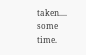taken.... some time.